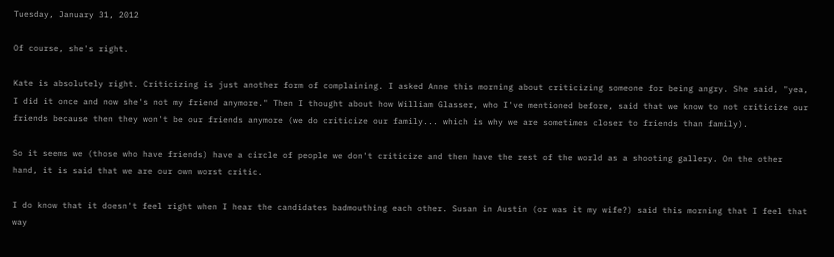Tuesday, January 31, 2012

Of course, she's right.

Kate is absolutely right. Criticizing is just another form of complaining. I asked Anne this morning about criticizing someone for being angry. She said, "yea, I did it once and now she's not my friend anymore." Then I thought about how William Glasser, who I've mentioned before, said that we know to not criticize our friends because then they won't be our friends anymore (we do criticize our family... which is why we are sometimes closer to friends than family).

So it seems we (those who have friends) have a circle of people we don't criticize and then have the rest of the world as a shooting gallery. On the other hand, it is said that we are our own worst critic.

I do know that it doesn't feel right when I hear the candidates badmouthing each other. Susan in Austin (or was it my wife?) said this morning that I feel that way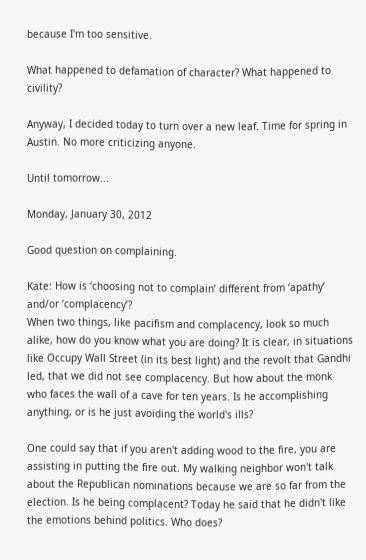because I'm too sensitive.

What happened to defamation of character? What happened to civility?

Anyway, I decided today to turn over a new leaf. Time for spring in Austin. No more criticizing anyone.

Until tomorrow...

Monday, January 30, 2012

Good question on complaining.

Kate: How is ‘choosing not to complain’ different from ‘apathy’ and/or ‘complacency’?
When two things, like pacifism and complacency, look so much alike, how do you know what you are doing? It is clear, in situations like Occupy Wall Street (in its best light) and the revolt that Gandhi led, that we did not see complacency. But how about the monk who faces the wall of a cave for ten years. Is he accomplishing anything, or is he just avoiding the world's ills?

One could say that if you aren't adding wood to the fire, you are assisting in putting the fire out. My walking neighbor won't talk about the Republican nominations because we are so far from the election. Is he being complacent? Today he said that he didn't like the emotions behind politics. Who does?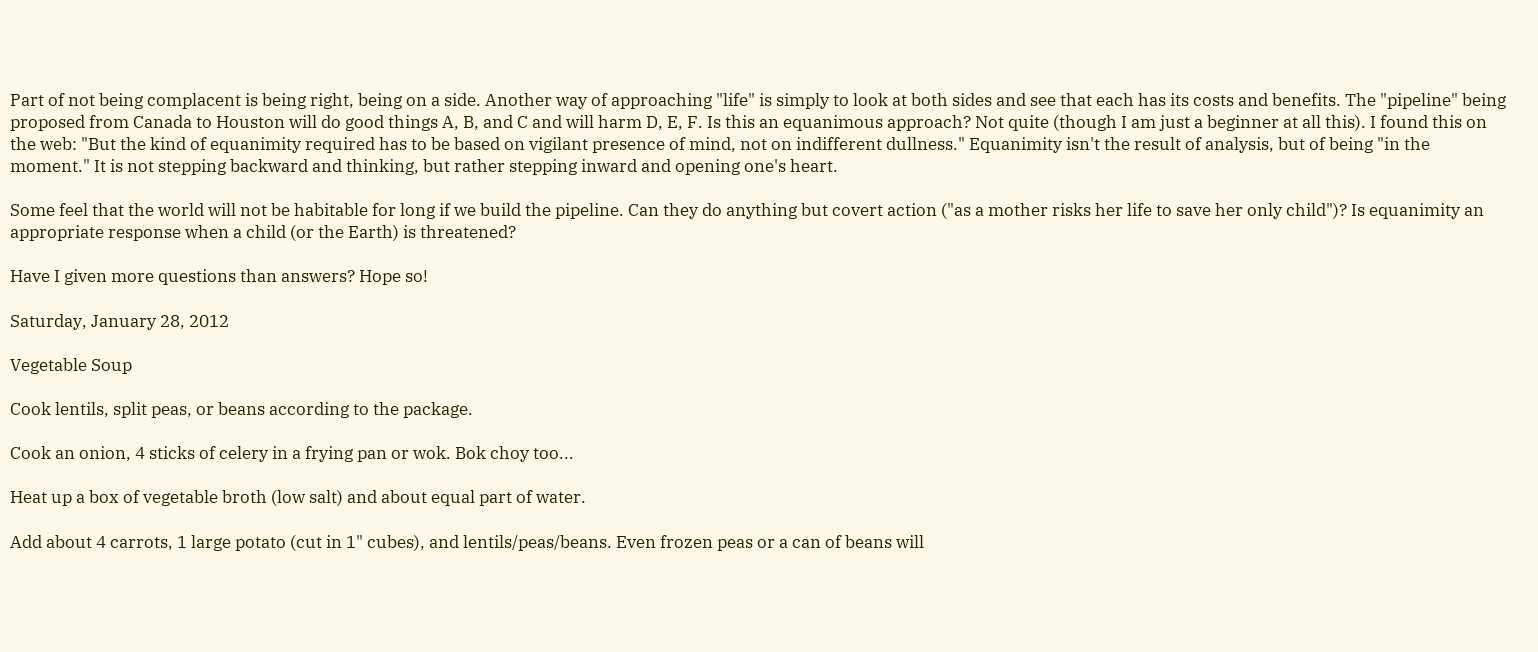Part of not being complacent is being right, being on a side. Another way of approaching "life" is simply to look at both sides and see that each has its costs and benefits. The "pipeline" being proposed from Canada to Houston will do good things A, B, and C and will harm D, E, F. Is this an equanimous approach? Not quite (though I am just a beginner at all this). I found this on the web: "But the kind of equanimity required has to be based on vigilant presence of mind, not on indifferent dullness." Equanimity isn't the result of analysis, but of being "in the moment." It is not stepping backward and thinking, but rather stepping inward and opening one's heart.

Some feel that the world will not be habitable for long if we build the pipeline. Can they do anything but covert action ("as a mother risks her life to save her only child")? Is equanimity an appropriate response when a child (or the Earth) is threatened?

Have I given more questions than answers? Hope so!

Saturday, January 28, 2012

Vegetable Soup

Cook lentils, split peas, or beans according to the package.

Cook an onion, 4 sticks of celery in a frying pan or wok. Bok choy too...

Heat up a box of vegetable broth (low salt) and about equal part of water.

Add about 4 carrots, 1 large potato (cut in 1" cubes), and lentils/peas/beans. Even frozen peas or a can of beans will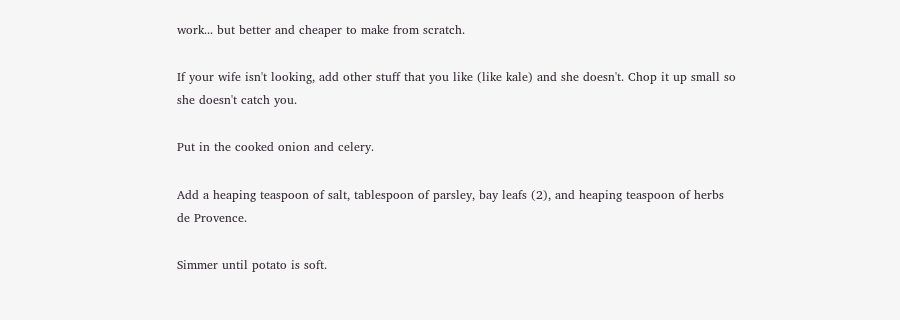work... but better and cheaper to make from scratch.

If your wife isn't looking, add other stuff that you like (like kale) and she doesn't. Chop it up small so she doesn't catch you.

Put in the cooked onion and celery.

Add a heaping teaspoon of salt, tablespoon of parsley, bay leafs (2), and heaping teaspoon of herbs de Provence.

Simmer until potato is soft.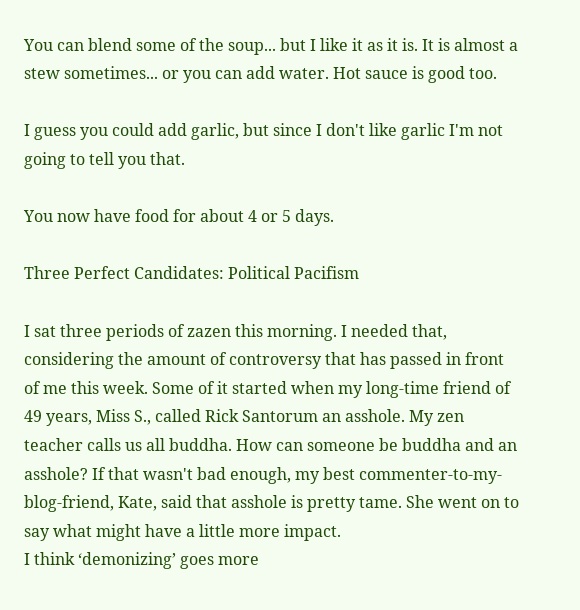You can blend some of the soup... but I like it as it is. It is almost a stew sometimes... or you can add water. Hot sauce is good too.

I guess you could add garlic, but since I don't like garlic I'm not going to tell you that.

You now have food for about 4 or 5 days.

Three Perfect Candidates: Political Pacifism

I sat three periods of zazen this morning. I needed that, considering the amount of controversy that has passed in front of me this week. Some of it started when my long-time friend of 49 years, Miss S., called Rick Santorum an asshole. My zen teacher calls us all buddha. How can someone be buddha and an asshole? If that wasn't bad enough, my best commenter-to-my-blog-friend, Kate, said that asshole is pretty tame. She went on to say what might have a little more impact.
I think ‘demonizing’ goes more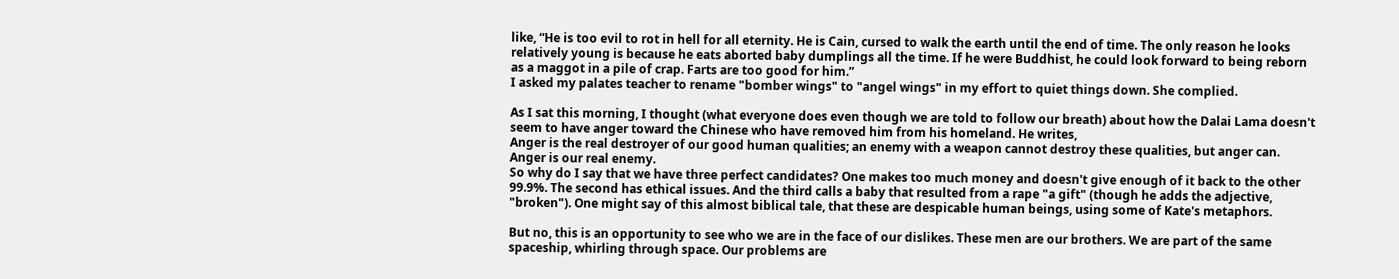like, “He is too evil to rot in hell for all eternity. He is Cain, cursed to walk the earth until the end of time. The only reason he looks relatively young is because he eats aborted baby dumplings all the time. If he were Buddhist, he could look forward to being reborn as a maggot in a pile of crap. Farts are too good for him.”
I asked my palates teacher to rename "bomber wings" to "angel wings" in my effort to quiet things down. She complied.

As I sat this morning, I thought (what everyone does even though we are told to follow our breath) about how the Dalai Lama doesn't seem to have anger toward the Chinese who have removed him from his homeland. He writes,
Anger is the real destroyer of our good human qualities; an enemy with a weapon cannot destroy these qualities, but anger can. Anger is our real enemy.
So why do I say that we have three perfect candidates? One makes too much money and doesn't give enough of it back to the other 99.9%. The second has ethical issues. And the third calls a baby that resulted from a rape "a gift" (though he adds the adjective, "broken"). One might say of this almost biblical tale, that these are despicable human beings, using some of Kate's metaphors.

But no, this is an opportunity to see who we are in the face of our dislikes. These men are our brothers. We are part of the same spaceship, whirling through space. Our problems are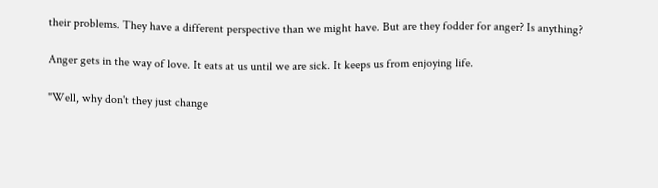their problems. They have a different perspective than we might have. But are they fodder for anger? Is anything?

Anger gets in the way of love. It eats at us until we are sick. It keeps us from enjoying life.

"Well, why don't they just change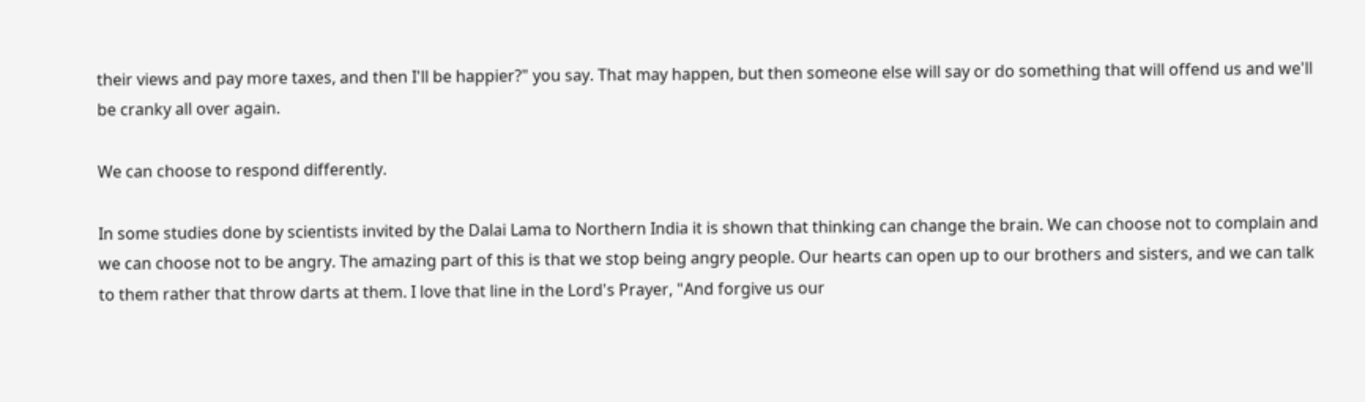their views and pay more taxes, and then I'll be happier?" you say. That may happen, but then someone else will say or do something that will offend us and we'll be cranky all over again.

We can choose to respond differently.

In some studies done by scientists invited by the Dalai Lama to Northern India it is shown that thinking can change the brain. We can choose not to complain and we can choose not to be angry. The amazing part of this is that we stop being angry people. Our hearts can open up to our brothers and sisters, and we can talk to them rather that throw darts at them. I love that line in the Lord's Prayer, "And forgive us our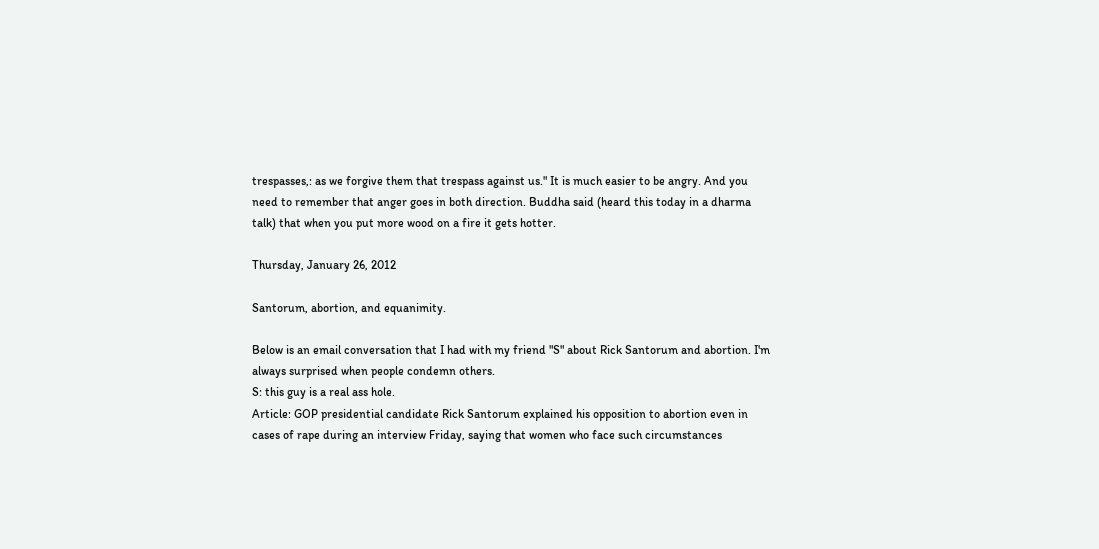trespasses,: as we forgive them that trespass against us." It is much easier to be angry. And you need to remember that anger goes in both direction. Buddha said (heard this today in a dharma talk) that when you put more wood on a fire it gets hotter.

Thursday, January 26, 2012

Santorum, abortion, and equanimity.

Below is an email conversation that I had with my friend "S" about Rick Santorum and abortion. I'm always surprised when people condemn others.
S: this guy is a real ass hole.
Article: GOP presidential candidate Rick Santorum explained his opposition to abortion even in cases of rape during an interview Friday, saying that women who face such circumstances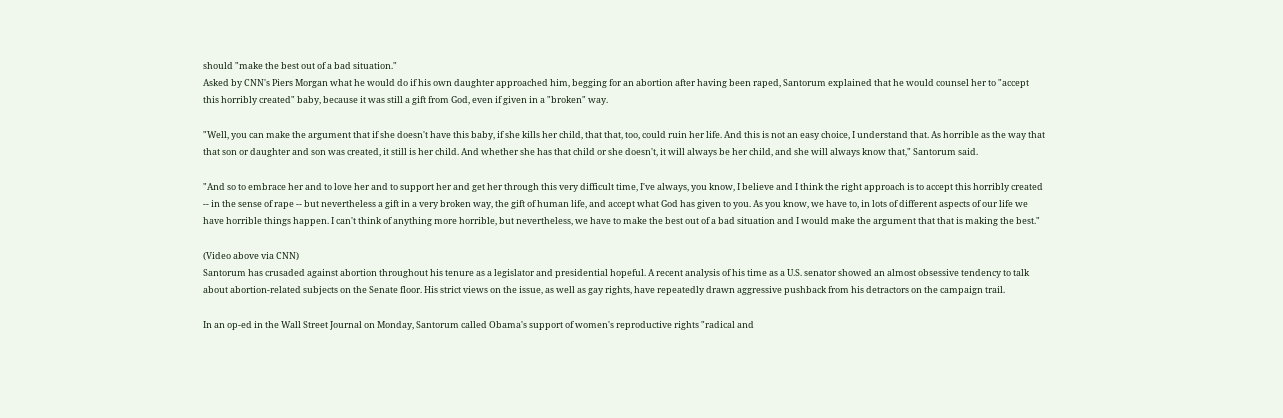should "make the best out of a bad situation."
Asked by CNN's Piers Morgan what he would do if his own daughter approached him, begging for an abortion after having been raped, Santorum explained that he would counsel her to "accept this horribly created" baby, because it was still a gift from God, even if given in a "broken" way.

"Well, you can make the argument that if she doesn't have this baby, if she kills her child, that that, too, could ruin her life. And this is not an easy choice, I understand that. As horrible as the way that that son or daughter and son was created, it still is her child. And whether she has that child or she doesn't, it will always be her child, and she will always know that," Santorum said.

"And so to embrace her and to love her and to support her and get her through this very difficult time, I've always, you know, I believe and I think the right approach is to accept this horribly created -- in the sense of rape -- but nevertheless a gift in a very broken way, the gift of human life, and accept what God has given to you. As you know, we have to, in lots of different aspects of our life we have horrible things happen. I can't think of anything more horrible, but nevertheless, we have to make the best out of a bad situation and I would make the argument that that is making the best."

(Video above via CNN)
Santorum has crusaded against abortion throughout his tenure as a legislator and presidential hopeful. A recent analysis of his time as a U.S. senator showed an almost obsessive tendency to talk about abortion-related subjects on the Senate floor. His strict views on the issue, as well as gay rights, have repeatedly drawn aggressive pushback from his detractors on the campaign trail.

In an op-ed in the Wall Street Journal on Monday, Santorum called Obama's support of women's reproductive rights "radical and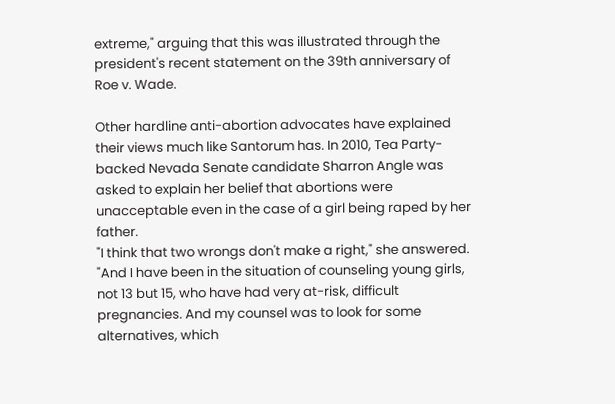extreme," arguing that this was illustrated through the president's recent statement on the 39th anniversary of Roe v. Wade.

Other hardline anti-abortion advocates have explained their views much like Santorum has. In 2010, Tea Party-backed Nevada Senate candidate Sharron Angle was asked to explain her belief that abortions were unacceptable even in the case of a girl being raped by her father.
"I think that two wrongs don't make a right," she answered. "And I have been in the situation of counseling young girls, not 13 but 15, who have had very at-risk, difficult pregnancies. And my counsel was to look for some alternatives, which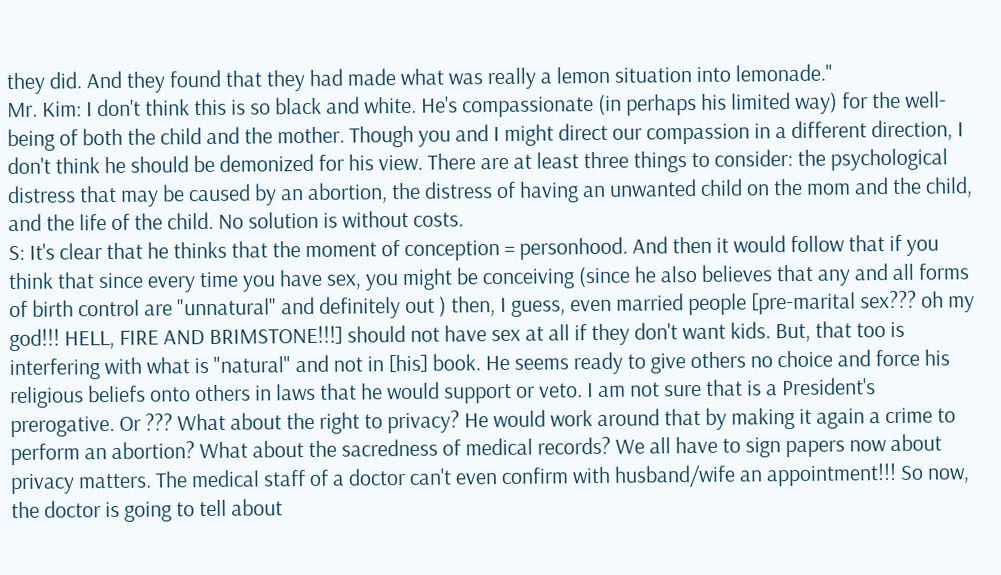they did. And they found that they had made what was really a lemon situation into lemonade."
Mr. Kim: I don't think this is so black and white. He's compassionate (in perhaps his limited way) for the well-being of both the child and the mother. Though you and I might direct our compassion in a different direction, I don't think he should be demonized for his view. There are at least three things to consider: the psychological distress that may be caused by an abortion, the distress of having an unwanted child on the mom and the child, and the life of the child. No solution is without costs.
S: It's clear that he thinks that the moment of conception = personhood. And then it would follow that if you think that since every time you have sex, you might be conceiving (since he also believes that any and all forms of birth control are "unnatural" and definitely out ) then, I guess, even married people [pre-marital sex??? oh my god!!! HELL, FIRE AND BRIMSTONE!!!] should not have sex at all if they don't want kids. But, that too is interfering with what is "natural" and not in [his] book. He seems ready to give others no choice and force his religious beliefs onto others in laws that he would support or veto. I am not sure that is a President's prerogative. Or ??? What about the right to privacy? He would work around that by making it again a crime to perform an abortion? What about the sacredness of medical records? We all have to sign papers now about privacy matters. The medical staff of a doctor can't even confirm with husband/wife an appointment!!! So now, the doctor is going to tell about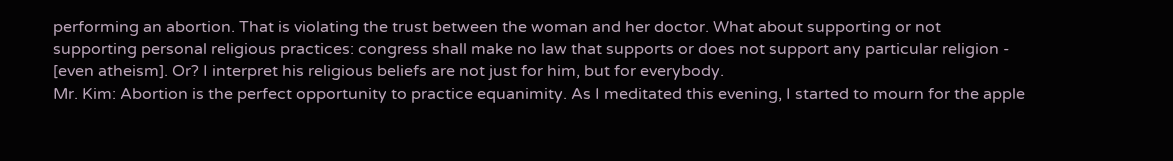performing an abortion. That is violating the trust between the woman and her doctor. What about supporting or not supporting personal religious practices: congress shall make no law that supports or does not support any particular religion - [even atheism]. Or? I interpret his religious beliefs are not just for him, but for everybody.
Mr. Kim: Abortion is the perfect opportunity to practice equanimity. As I meditated this evening, I started to mourn for the apple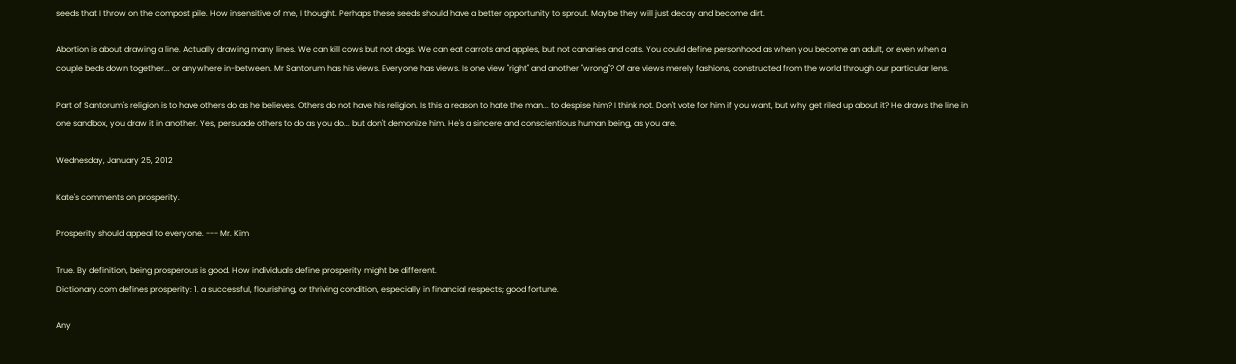seeds that I throw on the compost pile. How insensitive of me, I thought. Perhaps these seeds should have a better opportunity to sprout. Maybe they will just decay and become dirt.

Abortion is about drawing a line. Actually drawing many lines. We can kill cows but not dogs. We can eat carrots and apples, but not canaries and cats. You could define personhood as when you become an adult, or even when a couple beds down together... or anywhere in-between. Mr Santorum has his views. Everyone has views. Is one view "right" and another "wrong"? Of are views merely fashions, constructed from the world through our particular lens.

Part of Santorum's religion is to have others do as he believes. Others do not have his religion. Is this a reason to hate the man... to despise him? I think not. Don't vote for him if you want, but why get riled up about it? He draws the line in one sandbox, you draw it in another. Yes, persuade others to do as you do... but don't demonize him. He's a sincere and conscientious human being, as you are.

Wednesday, January 25, 2012

Kate's comments on prosperity.

Prosperity should appeal to everyone. --- Mr. Kim

True. By definition, being prosperous is good. How individuals define prosperity might be different.
Dictionary.com defines prosperity: 1. a successful, flourishing, or thriving condition, especially in financial respects; good fortune.

Any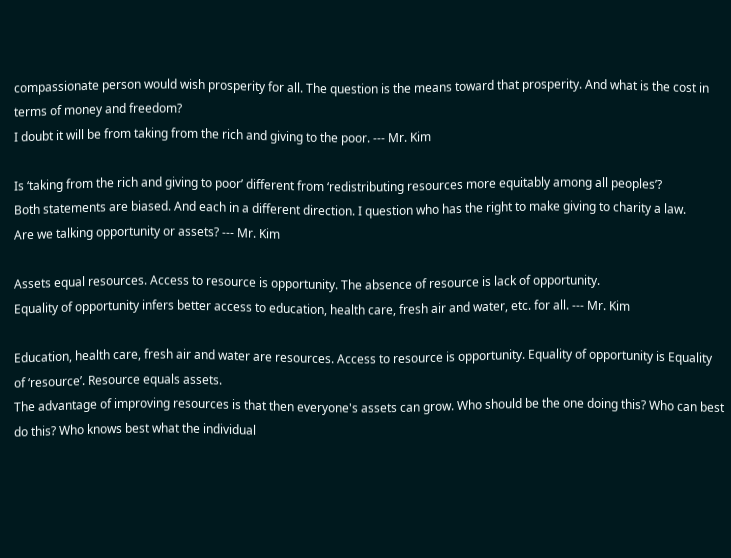compassionate person would wish prosperity for all. The question is the means toward that prosperity. And what is the cost in terms of money and freedom?
I doubt it will be from taking from the rich and giving to the poor. --- Mr. Kim

Is ‘taking from the rich and giving to poor’ different from ‘redistributing resources more equitably among all peoples’?
Both statements are biased. And each in a different direction. I question who has the right to make giving to charity a law.
Are we talking opportunity or assets? --- Mr. Kim

Assets equal resources. Access to resource is opportunity. The absence of resource is lack of opportunity.
Equality of opportunity infers better access to education, health care, fresh air and water, etc. for all. --- Mr. Kim

Education, health care, fresh air and water are resources. Access to resource is opportunity. Equality of opportunity is Equality of ‘resource’. Resource equals assets.
The advantage of improving resources is that then everyone's assets can grow. Who should be the one doing this? Who can best do this? Who knows best what the individual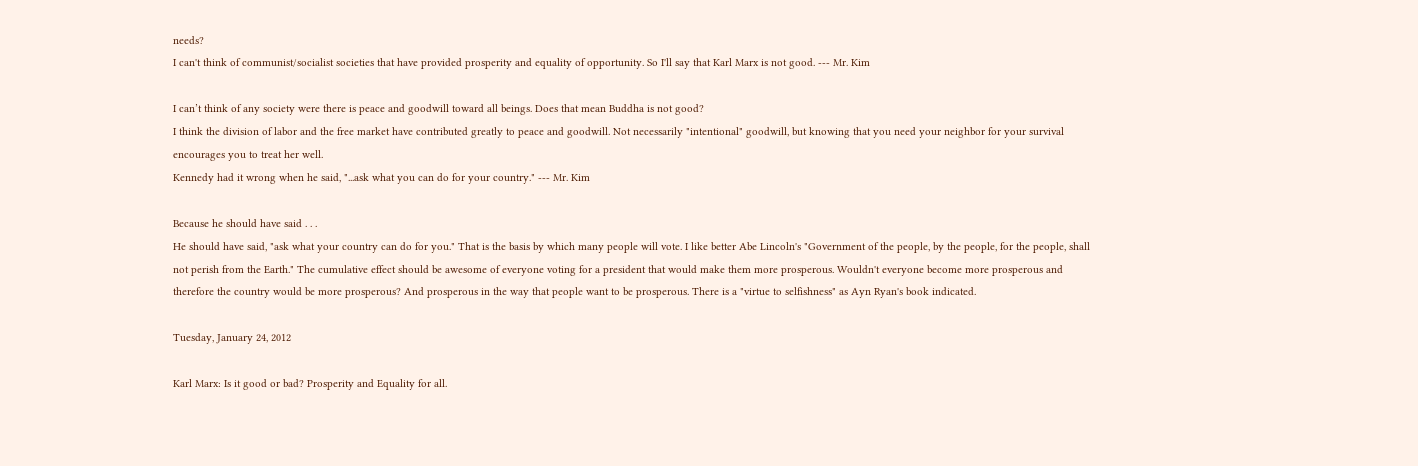needs?
I can't think of communist/socialist societies that have provided prosperity and equality of opportunity. So I'll say that Karl Marx is not good. --- Mr. Kim

I can’t think of any society were there is peace and goodwill toward all beings. Does that mean Buddha is not good?
I think the division of labor and the free market have contributed greatly to peace and goodwill. Not necessarily "intentional" goodwill, but knowing that you need your neighbor for your survival encourages you to treat her well.
Kennedy had it wrong when he said, "...ask what you can do for your country." --- Mr. Kim

Because he should have said . . .
He should have said, "ask what your country can do for you." That is the basis by which many people will vote. I like better Abe Lincoln's "Government of the people, by the people, for the people, shall not perish from the Earth." The cumulative effect should be awesome of everyone voting for a president that would make them more prosperous. Wouldn't everyone become more prosperous and therefore the country would be more prosperous? And prosperous in the way that people want to be prosperous. There is a "virtue to selfishness" as Ayn Ryan's book indicated.

Tuesday, January 24, 2012

Karl Marx: Is it good or bad? Prosperity and Equality for all.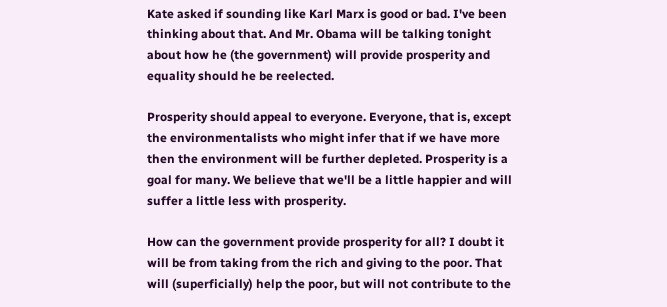Kate asked if sounding like Karl Marx is good or bad. I've been thinking about that. And Mr. Obama will be talking tonight about how he (the government) will provide prosperity and equality should he be reelected.

Prosperity should appeal to everyone. Everyone, that is, except the environmentalists who might infer that if we have more then the environment will be further depleted. Prosperity is a goal for many. We believe that we'll be a little happier and will suffer a little less with prosperity.

How can the government provide prosperity for all? I doubt it will be from taking from the rich and giving to the poor. That will (superficially) help the poor, but will not contribute to the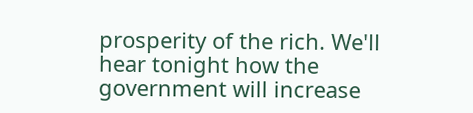prosperity of the rich. We'll hear tonight how the government will increase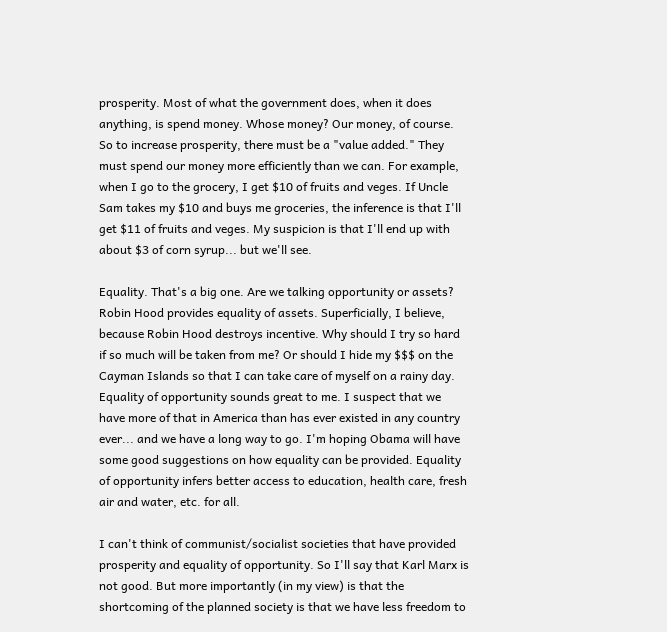prosperity. Most of what the government does, when it does anything, is spend money. Whose money? Our money, of course. So to increase prosperity, there must be a "value added." They must spend our money more efficiently than we can. For example, when I go to the grocery, I get $10 of fruits and veges. If Uncle Sam takes my $10 and buys me groceries, the inference is that I'll get $11 of fruits and veges. My suspicion is that I'll end up with about $3 of corn syrup... but we'll see.

Equality. That's a big one. Are we talking opportunity or assets? Robin Hood provides equality of assets. Superficially, I believe, because Robin Hood destroys incentive. Why should I try so hard if so much will be taken from me? Or should I hide my $$$ on the Cayman Islands so that I can take care of myself on a rainy day. Equality of opportunity sounds great to me. I suspect that we have more of that in America than has ever existed in any country ever... and we have a long way to go. I'm hoping Obama will have some good suggestions on how equality can be provided. Equality of opportunity infers better access to education, health care, fresh air and water, etc. for all.

I can't think of communist/socialist societies that have provided prosperity and equality of opportunity. So I'll say that Karl Marx is not good. But more importantly (in my view) is that the shortcoming of the planned society is that we have less freedom to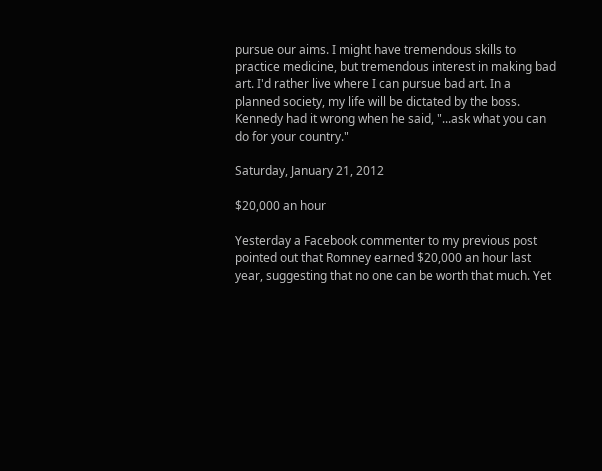pursue our aims. I might have tremendous skills to practice medicine, but tremendous interest in making bad art. I'd rather live where I can pursue bad art. In a planned society, my life will be dictated by the boss. Kennedy had it wrong when he said, "...ask what you can do for your country."

Saturday, January 21, 2012

$20,000 an hour

Yesterday a Facebook commenter to my previous post pointed out that Romney earned $20,000 an hour last year, suggesting that no one can be worth that much. Yet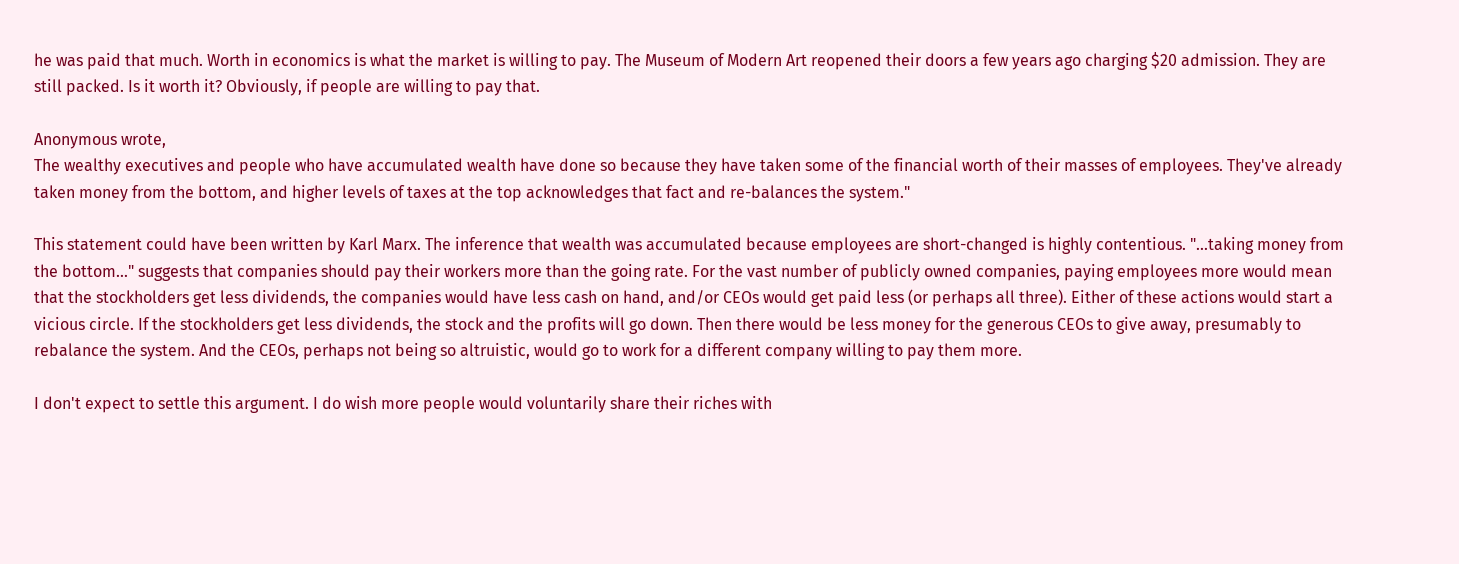he was paid that much. Worth in economics is what the market is willing to pay. The Museum of Modern Art reopened their doors a few years ago charging $20 admission. They are still packed. Is it worth it? Obviously, if people are willing to pay that.

Anonymous wrote,
The wealthy executives and people who have accumulated wealth have done so because they have taken some of the financial worth of their masses of employees. They've already taken money from the bottom, and higher levels of taxes at the top acknowledges that fact and re-balances the system."

This statement could have been written by Karl Marx. The inference that wealth was accumulated because employees are short-changed is highly contentious. "...taking money from the bottom..." suggests that companies should pay their workers more than the going rate. For the vast number of publicly owned companies, paying employees more would mean that the stockholders get less dividends, the companies would have less cash on hand, and/or CEOs would get paid less (or perhaps all three). Either of these actions would start a vicious circle. If the stockholders get less dividends, the stock and the profits will go down. Then there would be less money for the generous CEOs to give away, presumably to rebalance the system. And the CEOs, perhaps not being so altruistic, would go to work for a different company willing to pay them more.

I don't expect to settle this argument. I do wish more people would voluntarily share their riches with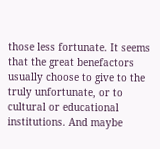those less fortunate. It seems that the great benefactors usually choose to give to the truly unfortunate, or to cultural or educational institutions. And maybe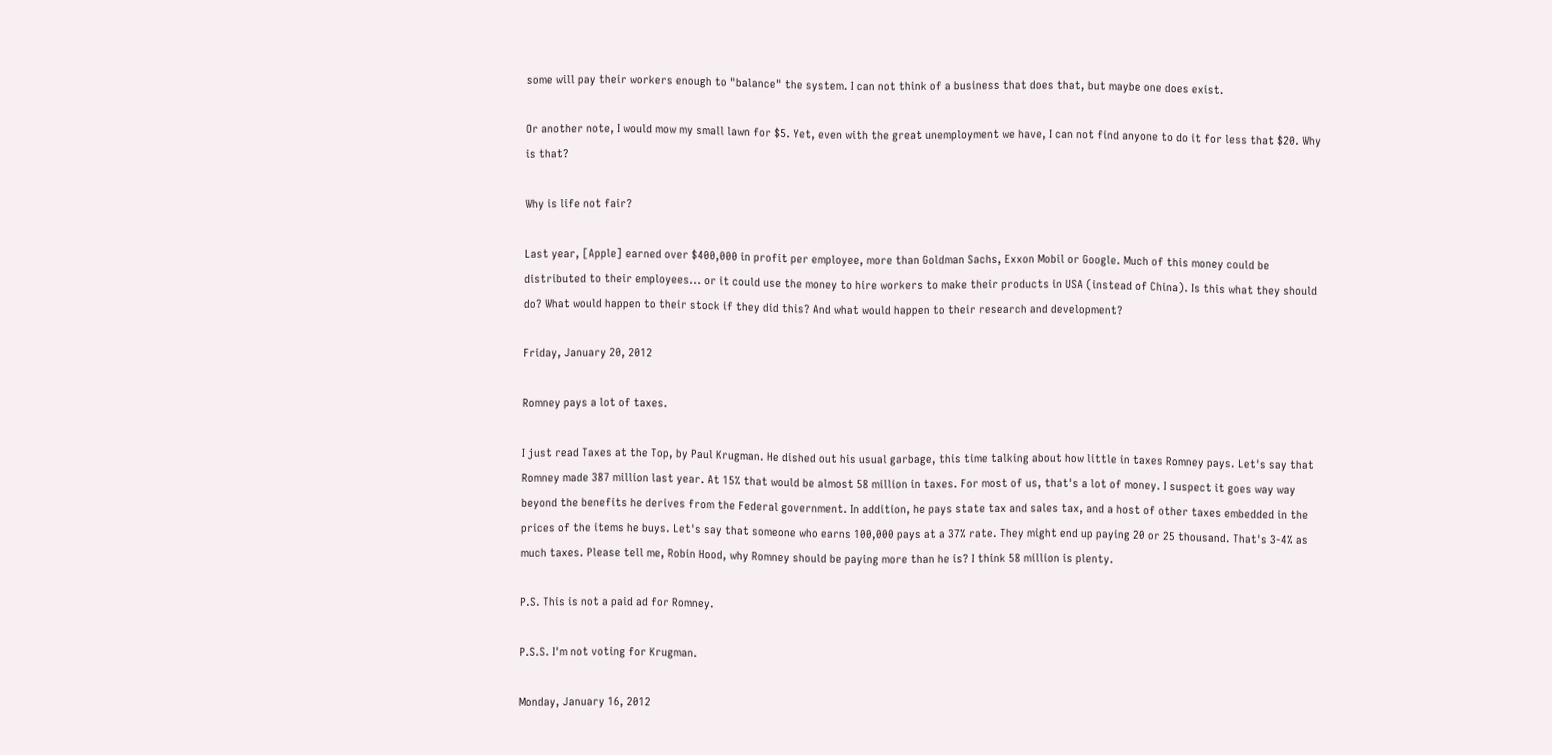some will pay their workers enough to "balance" the system. I can not think of a business that does that, but maybe one does exist.

Or another note, I would mow my small lawn for $5. Yet, even with the great unemployment we have, I can not find anyone to do it for less that $20. Why is that?

Why is life not fair?

Last year, [Apple] earned over $400,000 in profit per employee, more than Goldman Sachs, Exxon Mobil or Google. Much of this money could be distributed to their employees... or it could use the money to hire workers to make their products in USA (instead of China). Is this what they should do? What would happen to their stock if they did this? And what would happen to their research and development?

Friday, January 20, 2012

Romney pays a lot of taxes.

I just read Taxes at the Top, by Paul Krugman. He dished out his usual garbage, this time talking about how little in taxes Romney pays. Let's say that Romney made 387 million last year. At 15% that would be almost 58 million in taxes. For most of us, that's a lot of money. I suspect it goes way way beyond the benefits he derives from the Federal government. In addition, he pays state tax and sales tax, and a host of other taxes embedded in the prices of the items he buys. Let's say that someone who earns 100,000 pays at a 37% rate. They might end up paying 20 or 25 thousand. That's 3-4% as much taxes. Please tell me, Robin Hood, why Romney should be paying more than he is? I think 58 million is plenty.

P.S. This is not a paid ad for Romney.

P.S.S. I'm not voting for Krugman.

Monday, January 16, 2012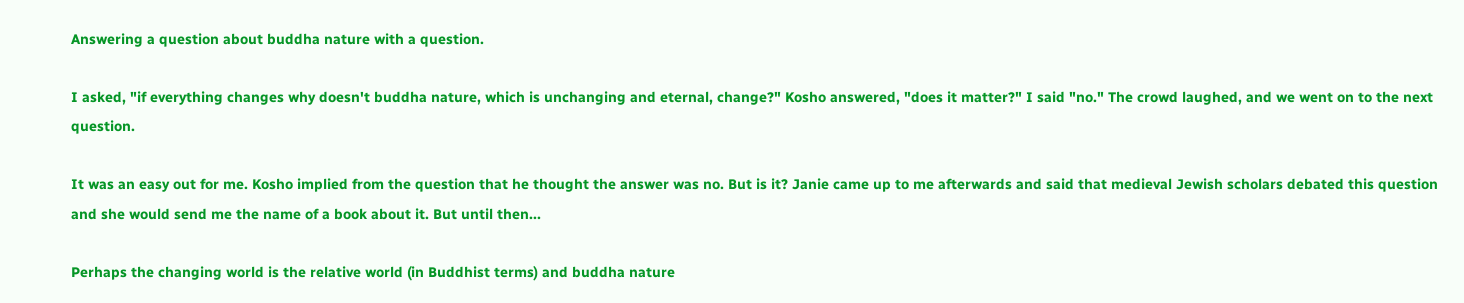Answering a question about buddha nature with a question.

I asked, "if everything changes why doesn't buddha nature, which is unchanging and eternal, change?" Kosho answered, "does it matter?" I said "no." The crowd laughed, and we went on to the next question.

It was an easy out for me. Kosho implied from the question that he thought the answer was no. But is it? Janie came up to me afterwards and said that medieval Jewish scholars debated this question and she would send me the name of a book about it. But until then...

Perhaps the changing world is the relative world (in Buddhist terms) and buddha nature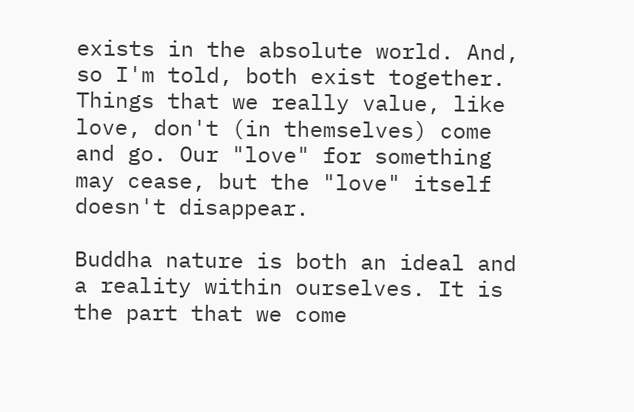exists in the absolute world. And, so I'm told, both exist together. Things that we really value, like love, don't (in themselves) come and go. Our "love" for something may cease, but the "love" itself doesn't disappear.

Buddha nature is both an ideal and a reality within ourselves. It is the part that we come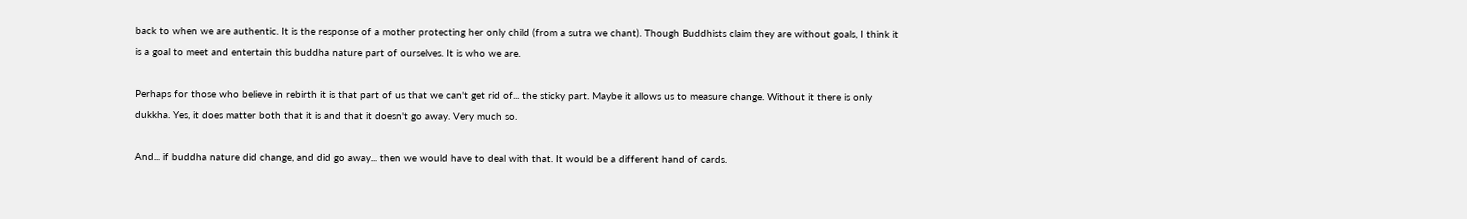back to when we are authentic. It is the response of a mother protecting her only child (from a sutra we chant). Though Buddhists claim they are without goals, I think it is a goal to meet and entertain this buddha nature part of ourselves. It is who we are.

Perhaps for those who believe in rebirth it is that part of us that we can't get rid of... the sticky part. Maybe it allows us to measure change. Without it there is only dukkha. Yes, it does matter both that it is and that it doesn't go away. Very much so.

And... if buddha nature did change, and did go away... then we would have to deal with that. It would be a different hand of cards.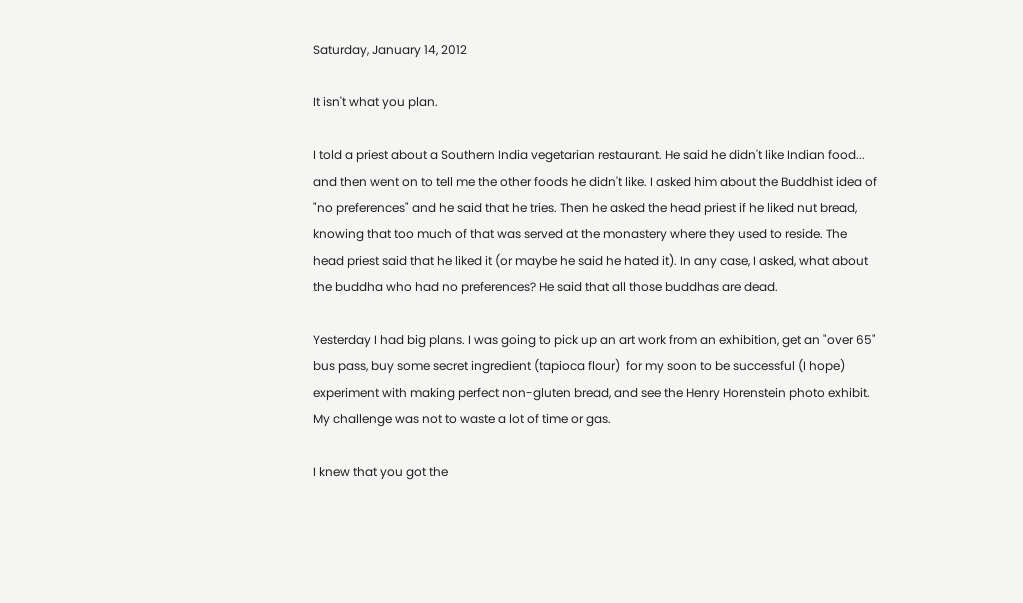Saturday, January 14, 2012

It isn't what you plan.

I told a priest about a Southern India vegetarian restaurant. He said he didn't like Indian food... and then went on to tell me the other foods he didn't like. I asked him about the Buddhist idea of "no preferences" and he said that he tries. Then he asked the head priest if he liked nut bread, knowing that too much of that was served at the monastery where they used to reside. The head priest said that he liked it (or maybe he said he hated it). In any case, I asked, what about the buddha who had no preferences? He said that all those buddhas are dead.

Yesterday I had big plans. I was going to pick up an art work from an exhibition, get an "over 65" bus pass, buy some secret ingredient (tapioca flour)  for my soon to be successful (I hope) experiment with making perfect non-gluten bread, and see the Henry Horenstein photo exhibit. My challenge was not to waste a lot of time or gas.

I knew that you got the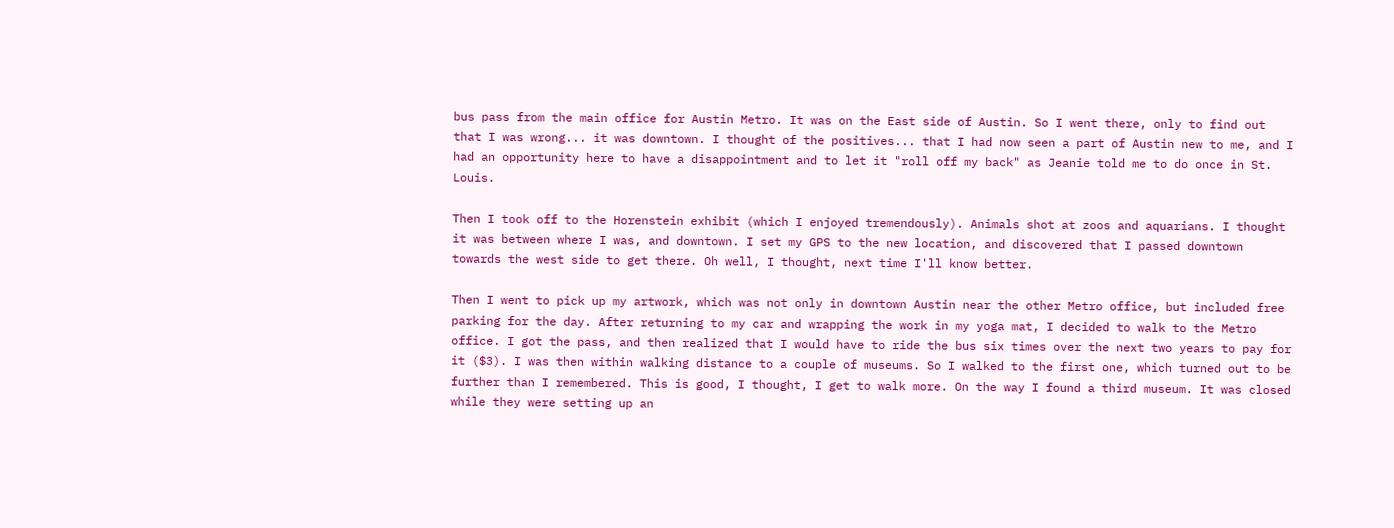bus pass from the main office for Austin Metro. It was on the East side of Austin. So I went there, only to find out that I was wrong... it was downtown. I thought of the positives... that I had now seen a part of Austin new to me, and I had an opportunity here to have a disappointment and to let it "roll off my back" as Jeanie told me to do once in St. Louis.

Then I took off to the Horenstein exhibit (which I enjoyed tremendously). Animals shot at zoos and aquarians. I thought it was between where I was, and downtown. I set my GPS to the new location, and discovered that I passed downtown towards the west side to get there. Oh well, I thought, next time I'll know better.

Then I went to pick up my artwork, which was not only in downtown Austin near the other Metro office, but included free parking for the day. After returning to my car and wrapping the work in my yoga mat, I decided to walk to the Metro office. I got the pass, and then realized that I would have to ride the bus six times over the next two years to pay for it ($3). I was then within walking distance to a couple of museums. So I walked to the first one, which turned out to be further than I remembered. This is good, I thought, I get to walk more. On the way I found a third museum. It was closed while they were setting up an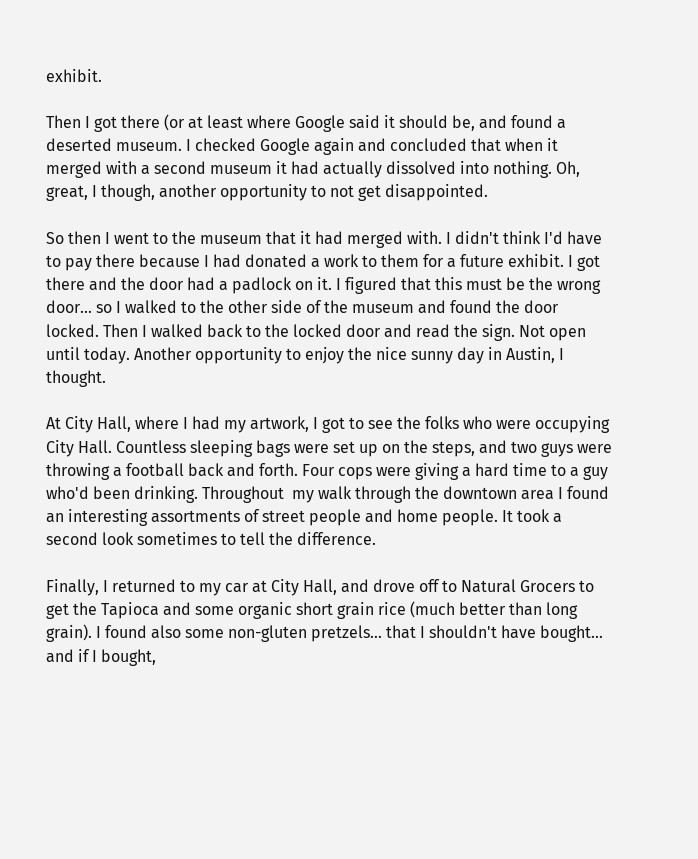exhibit.

Then I got there (or at least where Google said it should be, and found a deserted museum. I checked Google again and concluded that when it merged with a second museum it had actually dissolved into nothing. Oh, great, I though, another opportunity to not get disappointed.

So then I went to the museum that it had merged with. I didn't think I'd have to pay there because I had donated a work to them for a future exhibit. I got there and the door had a padlock on it. I figured that this must be the wrong door... so I walked to the other side of the museum and found the door locked. Then I walked back to the locked door and read the sign. Not open until today. Another opportunity to enjoy the nice sunny day in Austin, I thought.

At City Hall, where I had my artwork, I got to see the folks who were occupying City Hall. Countless sleeping bags were set up on the steps, and two guys were throwing a football back and forth. Four cops were giving a hard time to a guy who'd been drinking. Throughout  my walk through the downtown area I found an interesting assortments of street people and home people. It took a second look sometimes to tell the difference.

Finally, I returned to my car at City Hall, and drove off to Natural Grocers to get the Tapioca and some organic short grain rice (much better than long grain). I found also some non-gluten pretzels... that I shouldn't have bought... and if I bought,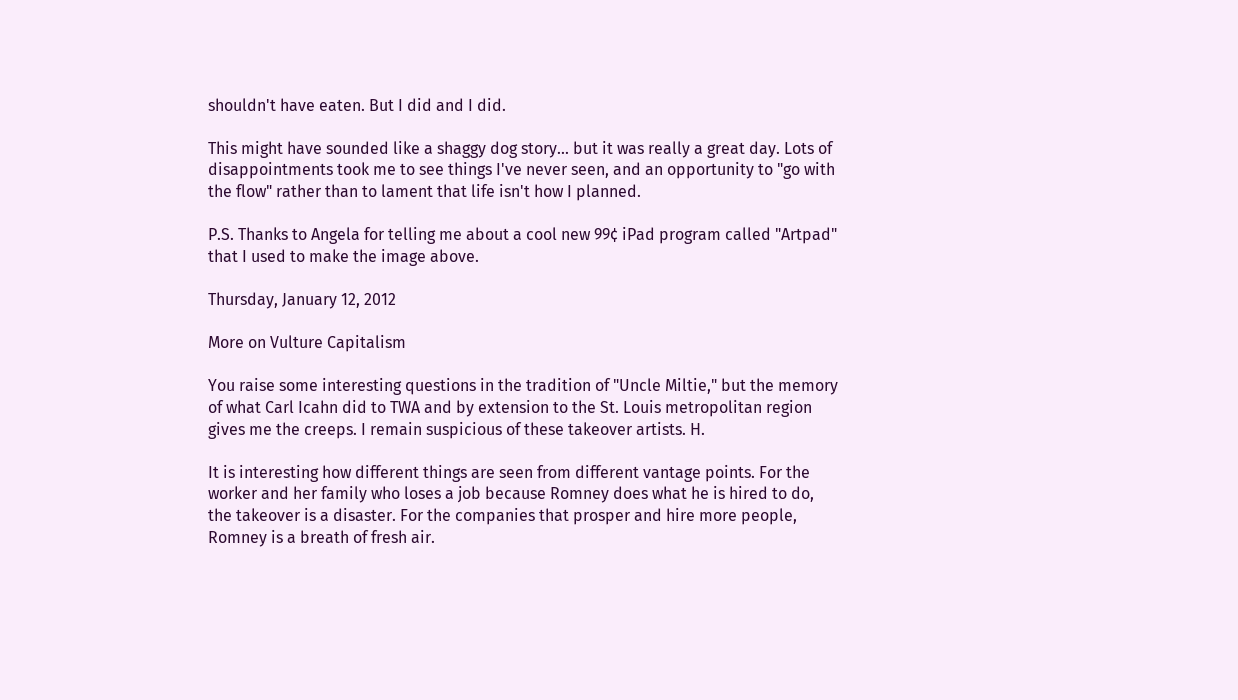shouldn't have eaten. But I did and I did.

This might have sounded like a shaggy dog story... but it was really a great day. Lots of disappointments took me to see things I've never seen, and an opportunity to "go with the flow" rather than to lament that life isn't how I planned.

P.S. Thanks to Angela for telling me about a cool new 99¢ iPad program called "Artpad" that I used to make the image above.

Thursday, January 12, 2012

More on Vulture Capitalism

You raise some interesting questions in the tradition of "Uncle Miltie," but the memory of what Carl Icahn did to TWA and by extension to the St. Louis metropolitan region gives me the creeps. I remain suspicious of these takeover artists. H.

It is interesting how different things are seen from different vantage points. For the worker and her family who loses a job because Romney does what he is hired to do, the takeover is a disaster. For the companies that prosper and hire more people, Romney is a breath of fresh air.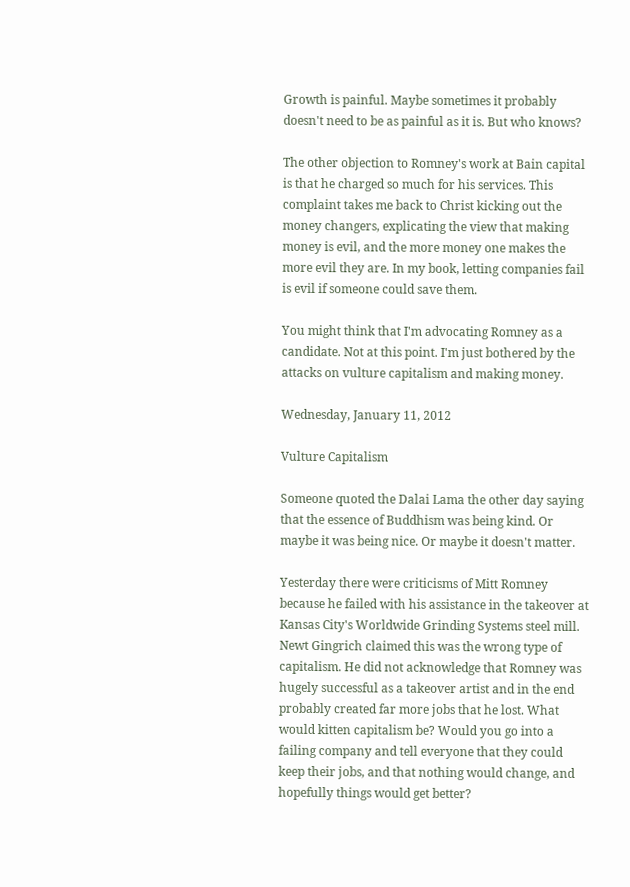Growth is painful. Maybe sometimes it probably doesn't need to be as painful as it is. But who knows?

The other objection to Romney's work at Bain capital is that he charged so much for his services. This complaint takes me back to Christ kicking out the money changers, explicating the view that making money is evil, and the more money one makes the more evil they are. In my book, letting companies fail is evil if someone could save them.

You might think that I'm advocating Romney as a candidate. Not at this point. I'm just bothered by the attacks on vulture capitalism and making money.

Wednesday, January 11, 2012

Vulture Capitalism

Someone quoted the Dalai Lama the other day saying that the essence of Buddhism was being kind. Or maybe it was being nice. Or maybe it doesn't matter.

Yesterday there were criticisms of Mitt Romney because he failed with his assistance in the takeover at Kansas City's Worldwide Grinding Systems steel mill. Newt Gingrich claimed this was the wrong type of capitalism. He did not acknowledge that Romney was hugely successful as a takeover artist and in the end probably created far more jobs that he lost. What would kitten capitalism be? Would you go into a failing company and tell everyone that they could keep their jobs, and that nothing would change, and hopefully things would get better?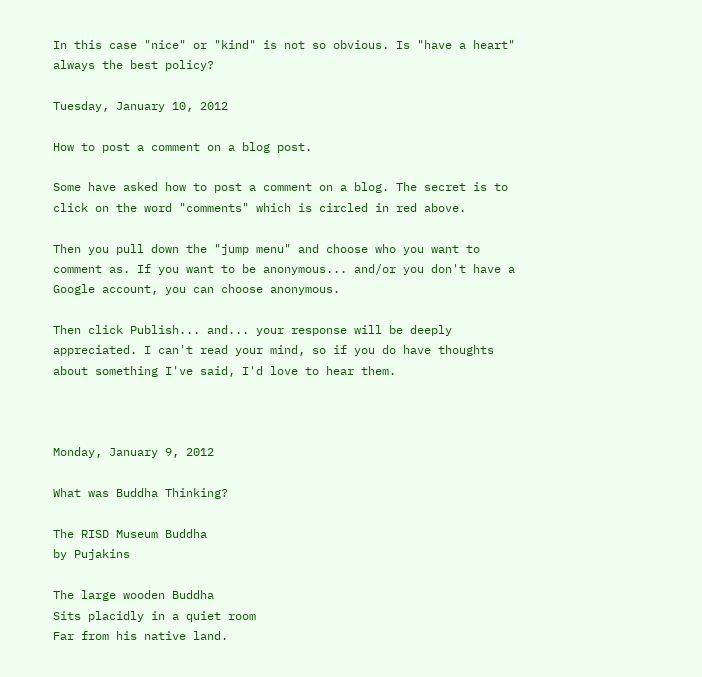In this case "nice" or "kind" is not so obvious. Is "have a heart" always the best policy?

Tuesday, January 10, 2012

How to post a comment on a blog post.

Some have asked how to post a comment on a blog. The secret is to click on the word "comments" which is circled in red above.

Then you pull down the "jump menu" and choose who you want to comment as. If you want to be anonymous... and/or you don't have a Google account, you can choose anonymous.

Then click Publish... and... your response will be deeply appreciated. I can't read your mind, so if you do have thoughts about something I've said, I'd love to hear them.



Monday, January 9, 2012

What was Buddha Thinking?

The RISD Museum Buddha
by Pujakins

The large wooden Buddha
Sits placidly in a quiet room
Far from his native land.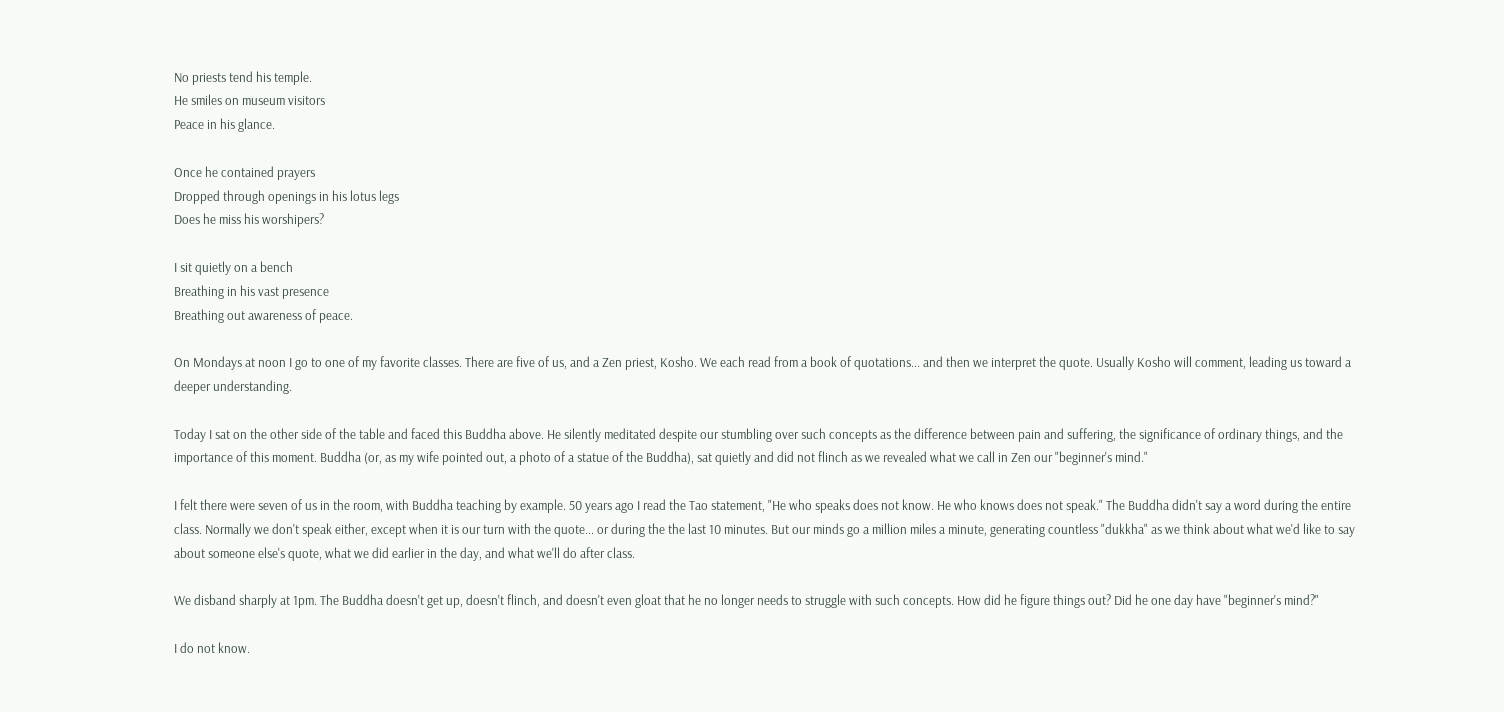No priests tend his temple.
He smiles on museum visitors
Peace in his glance.

Once he contained prayers
Dropped through openings in his lotus legs
Does he miss his worshipers?

I sit quietly on a bench
Breathing in his vast presence
Breathing out awareness of peace.

On Mondays at noon I go to one of my favorite classes. There are five of us, and a Zen priest, Kosho. We each read from a book of quotations... and then we interpret the quote. Usually Kosho will comment, leading us toward a deeper understanding.

Today I sat on the other side of the table and faced this Buddha above. He silently meditated despite our stumbling over such concepts as the difference between pain and suffering, the significance of ordinary things, and the importance of this moment. Buddha (or, as my wife pointed out, a photo of a statue of the Buddha), sat quietly and did not flinch as we revealed what we call in Zen our "beginner's mind."

I felt there were seven of us in the room, with Buddha teaching by example. 50 years ago I read the Tao statement, "He who speaks does not know. He who knows does not speak." The Buddha didn't say a word during the entire class. Normally we don't speak either, except when it is our turn with the quote... or during the the last 10 minutes. But our minds go a million miles a minute, generating countless "dukkha" as we think about what we'd like to say about someone else's quote, what we did earlier in the day, and what we'll do after class.

We disband sharply at 1pm. The Buddha doesn't get up, doesn't flinch, and doesn't even gloat that he no longer needs to struggle with such concepts. How did he figure things out? Did he one day have "beginner's mind?"

I do not know.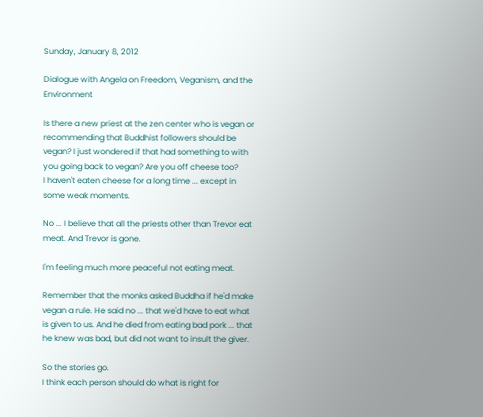Sunday, January 8, 2012

Dialogue with Angela on Freedom, Veganism, and the Environment

Is there a new priest at the zen center who is vegan or recommending that Buddhist followers should be vegan? I just wondered if that had something to with you going back to vegan? Are you off cheese too?
I haven't eaten cheese for a long time ... except in some weak moments.

No ... I believe that all the priests other than Trevor eat meat. And Trevor is gone.

I'm feeling much more peaceful not eating meat.

Remember that the monks asked Buddha if he'd make vegan a rule. He said no ... that we'd have to eat what is given to us. And he died from eating bad pork ... that he knew was bad, but did not want to insult the giver.

So the stories go.
I think each person should do what is right for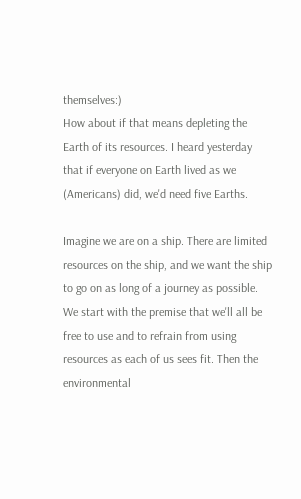themselves:)
How about if that means depleting the Earth of its resources. I heard yesterday that if everyone on Earth lived as we (Americans) did, we'd need five Earths.

Imagine we are on a ship. There are limited resources on the ship, and we want the ship to go on as long of a journey as possible. We start with the premise that we'll all be free to use and to refrain from using resources as each of us sees fit. Then the environmental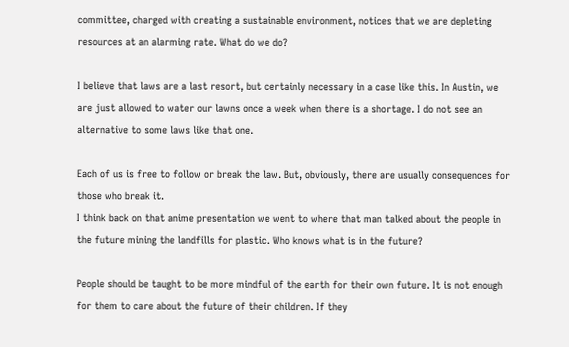committee, charged with creating a sustainable environment, notices that we are depleting resources at an alarming rate. What do we do?

I believe that laws are a last resort, but certainly necessary in a case like this. In Austin, we are just allowed to water our lawns once a week when there is a shortage. I do not see an alternative to some laws like that one.

Each of us is free to follow or break the law. But, obviously, there are usually consequences for those who break it.
I think back on that anime presentation we went to where that man talked about the people in the future mining the landfills for plastic. Who knows what is in the future?

People should be taught to be more mindful of the earth for their own future. It is not enough for them to care about the future of their children. If they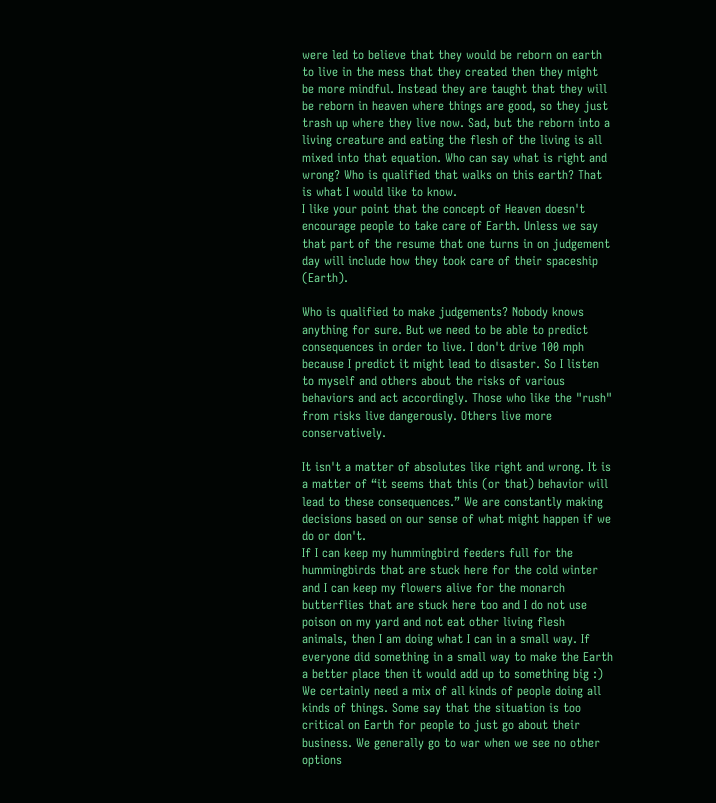were led to believe that they would be reborn on earth to live in the mess that they created then they might be more mindful. Instead they are taught that they will be reborn in heaven where things are good, so they just trash up where they live now. Sad, but the reborn into a living creature and eating the flesh of the living is all mixed into that equation. Who can say what is right and wrong? Who is qualified that walks on this earth? That is what I would like to know.
I like your point that the concept of Heaven doesn't encourage people to take care of Earth. Unless we say that part of the resume that one turns in on judgement day will include how they took care of their spaceship (Earth).

Who is qualified to make judgements? Nobody knows anything for sure. But we need to be able to predict consequences in order to live. I don't drive 100 mph because I predict it might lead to disaster. So I listen to myself and others about the risks of various behaviors and act accordingly. Those who like the "rush" from risks live dangerously. Others live more conservatively.

It isn't a matter of absolutes like right and wrong. It is a matter of “it seems that this (or that) behavior will lead to these consequences.” We are constantly making decisions based on our sense of what might happen if we do or don't.
If I can keep my hummingbird feeders full for the hummingbirds that are stuck here for the cold winter and I can keep my flowers alive for the monarch butterflies that are stuck here too and I do not use poison on my yard and not eat other living flesh animals, then I am doing what I can in a small way. If everyone did something in a small way to make the Earth a better place then it would add up to something big :)
We certainly need a mix of all kinds of people doing all kinds of things. Some say that the situation is too critical on Earth for people to just go about their business. We generally go to war when we see no other options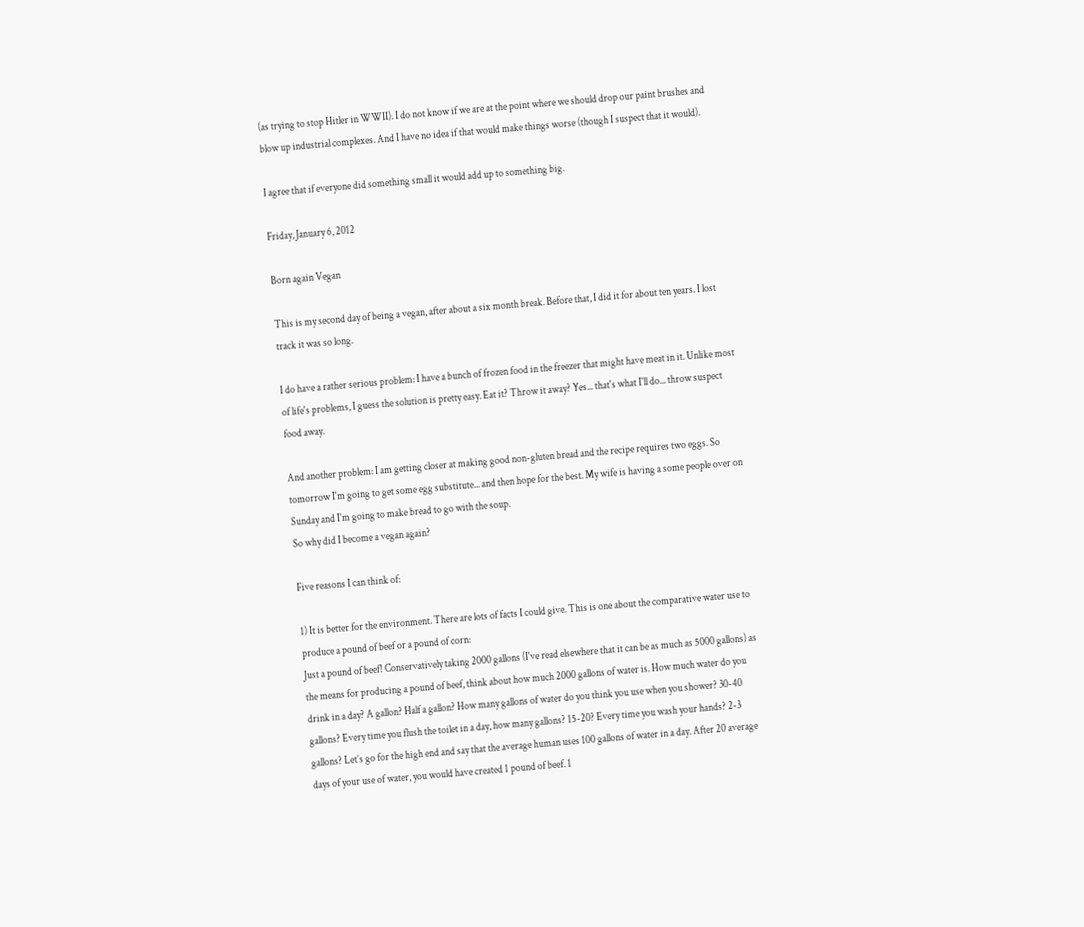(as trying to stop Hitler in WWII). I do not know if we are at the point where we should drop our paint brushes and blow up industrial complexes. And I have no idea if that would make things worse (though I suspect that it would).

I agree that if everyone did something small it would add up to something big.

Friday, January 6, 2012

Born again Vegan

This is my second day of being a vegan, after about a six month break. Before that, I did it for about ten years. I lost track it was so long.

I do have a rather serious problem: I have a bunch of frozen food in the freezer that might have meat in it. Unlike most of life's problems, I guess the solution is pretty easy. Eat it? Throw it away? Yes... that's what I'll do... throw suspect food away.

And another problem: I am getting closer at making good non-gluten bread and the recipe requires two eggs. So tomorrow I'm going to get some egg substitute... and then hope for the best. My wife is having a some people over on Sunday and I'm going to make bread to go with the soup.
So why did I become a vegan again?

Five reasons I can think of:

1) It is better for the environment. There are lots of facts I could give. This is one about the comparative water use to produce a pound of beef or a pound of corn:
Just a pound of beef! Conservatively taking 2000 gallons (I've read elsewhere that it can be as much as 5000 gallons) as the means for producing a pound of beef, think about how much 2000 gallons of water is. How much water do you drink in a day? A gallon? Half a gallon? How many gallons of water do you think you use when you shower? 30-40 gallons? Every time you flush the toilet in a day, how many gallons? 15-20? Every time you wash your hands? 2-3 gallons? Let’s go for the high end and say that the average human uses 100 gallons of water in a day. After 20 average days of your use of water, you would have created 1 pound of beef. 1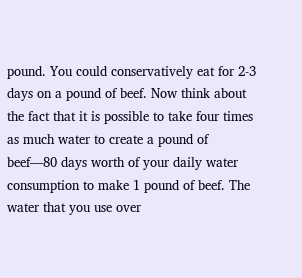pound. You could conservatively eat for 2-3 days on a pound of beef. Now think about the fact that it is possible to take four times as much water to create a pound of beef—80 days worth of your daily water consumption to make 1 pound of beef. The water that you use over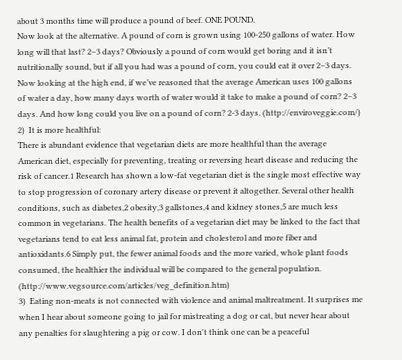about 3 months time will produce a pound of beef. ONE POUND.
Now look at the alternative. A pound of corn is grown using 100-250 gallons of water. How long will that last? 2–3 days? Obviously a pound of corn would get boring and it isn’t nutritionally sound, but if all you had was a pound of corn, you could eat it over 2–3 days. Now looking at the high end, if we’ve reasoned that the average American uses 100 gallons of water a day, how many days worth of water would it take to make a pound of corn? 2–3 days. And how long could you live on a pound of corn? 2-3 days. (http://enviroveggie.com/)
2)  It is more healthful:
There is abundant evidence that vegetarian diets are more healthful than the average American diet, especially for preventing, treating or reversing heart disease and reducing the risk of cancer.1 Research has shown a low-fat vegetarian diet is the single most effective way to stop progression of coronary artery disease or prevent it altogether. Several other health conditions, such as diabetes,2 obesity,3 gallstones,4 and kidney stones,5 are much less common in vegetarians. The health benefits of a vegetarian diet may be linked to the fact that vegetarians tend to eat less animal fat, protein and cholesterol and more fiber and antioxidants.6 Simply put, the fewer animal foods and the more varied, whole plant foods consumed, the healthier the individual will be compared to the general population. (http://www.vegsource.com/articles/veg_definition.htm)
3)  Eating non-meats is not connected with violence and animal maltreatment. It surprises me when I hear about someone going to jail for mistreating a dog or cat, but never hear about any penalties for slaughtering a pig or cow. I don't think one can be a peaceful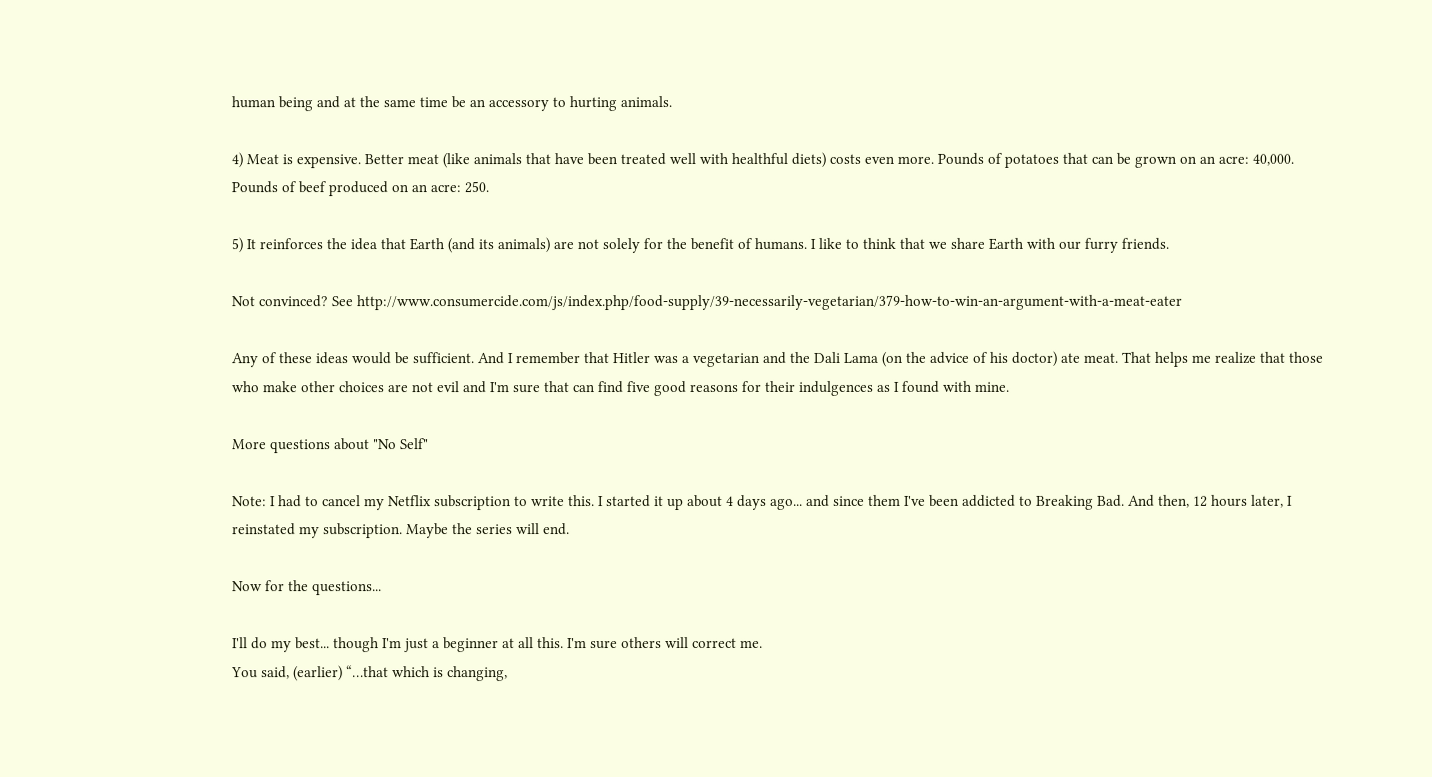human being and at the same time be an accessory to hurting animals.

4) Meat is expensive. Better meat (like animals that have been treated well with healthful diets) costs even more. Pounds of potatoes that can be grown on an acre: 40,000. Pounds of beef produced on an acre: 250.

5) It reinforces the idea that Earth (and its animals) are not solely for the benefit of humans. I like to think that we share Earth with our furry friends.

Not convinced? See http://www.consumercide.com/js/index.php/food-supply/39-necessarily-vegetarian/379-how-to-win-an-argument-with-a-meat-eater

Any of these ideas would be sufficient. And I remember that Hitler was a vegetarian and the Dali Lama (on the advice of his doctor) ate meat. That helps me realize that those who make other choices are not evil and I'm sure that can find five good reasons for their indulgences as I found with mine.

More questions about "No Self"

Note: I had to cancel my Netflix subscription to write this. I started it up about 4 days ago... and since them I've been addicted to Breaking Bad. And then, 12 hours later, I reinstated my subscription. Maybe the series will end.

Now for the questions...

I'll do my best... though I'm just a beginner at all this. I'm sure others will correct me.
You said, (earlier) “…that which is changing,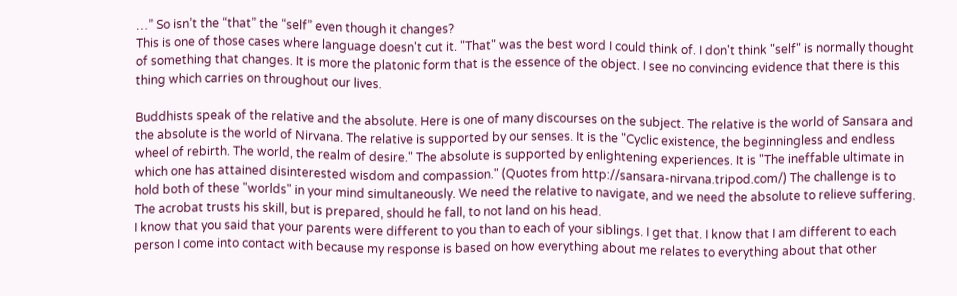…” So isn’t the “that” the “self” even though it changes?
This is one of those cases where language doesn't cut it. "That" was the best word I could think of. I don't think "self" is normally thought of something that changes. It is more the platonic form that is the essence of the object. I see no convincing evidence that there is this thing which carries on throughout our lives.

Buddhists speak of the relative and the absolute. Here is one of many discourses on the subject. The relative is the world of Sansara and the absolute is the world of Nirvana. The relative is supported by our senses. It is the "Cyclic existence, the beginningless and endless wheel of rebirth. The world, the realm of desire." The absolute is supported by enlightening experiences. It is "The ineffable ultimate in which one has attained disinterested wisdom and compassion." (Quotes from http://sansara-nirvana.tripod.com/) The challenge is to hold both of these "worlds" in your mind simultaneously. We need the relative to navigate, and we need the absolute to relieve suffering. The acrobat trusts his skill, but is prepared, should he fall, to not land on his head.
I know that you said that your parents were different to you than to each of your siblings. I get that. I know that I am different to each person I come into contact with because my response is based on how everything about me relates to everything about that other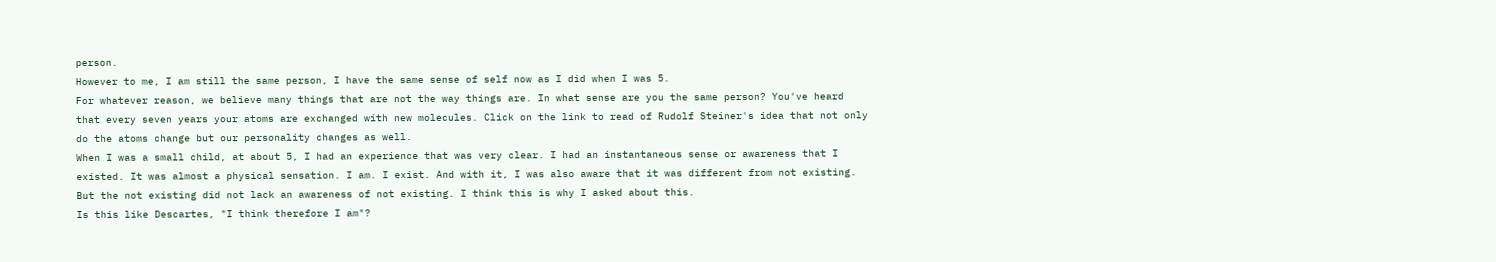person.
However to me, I am still the same person, I have the same sense of self now as I did when I was 5.
For whatever reason, we believe many things that are not the way things are. In what sense are you the same person? You've heard that every seven years your atoms are exchanged with new molecules. Click on the link to read of Rudolf Steiner's idea that not only do the atoms change but our personality changes as well.
When I was a small child, at about 5, I had an experience that was very clear. I had an instantaneous sense or awareness that I existed. It was almost a physical sensation. I am. I exist. And with it, I was also aware that it was different from not existing. But the not existing did not lack an awareness of not existing. I think this is why I asked about this.
Is this like Descartes, "I think therefore I am"?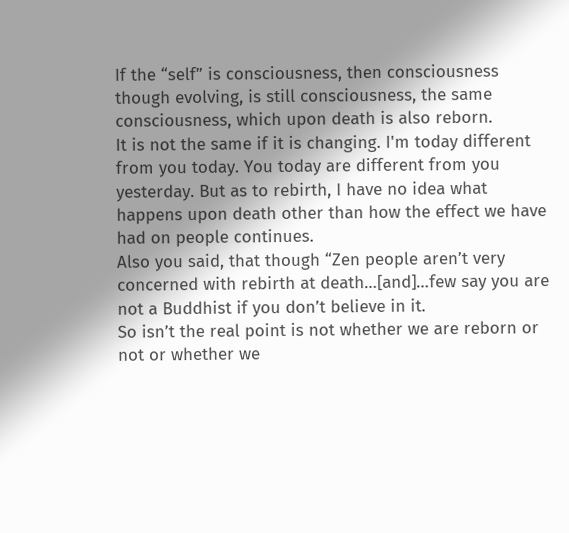If the “self” is consciousness, then consciousness though evolving, is still consciousness, the same consciousness, which upon death is also reborn.
It is not the same if it is changing. I'm today different from you today. You today are different from you yesterday. But as to rebirth, I have no idea what happens upon death other than how the effect we have had on people continues.
Also you said, that though “Zen people aren’t very concerned with rebirth at death…[and]…few say you are not a Buddhist if you don’t believe in it.
So isn’t the real point is not whether we are reborn or not or whether we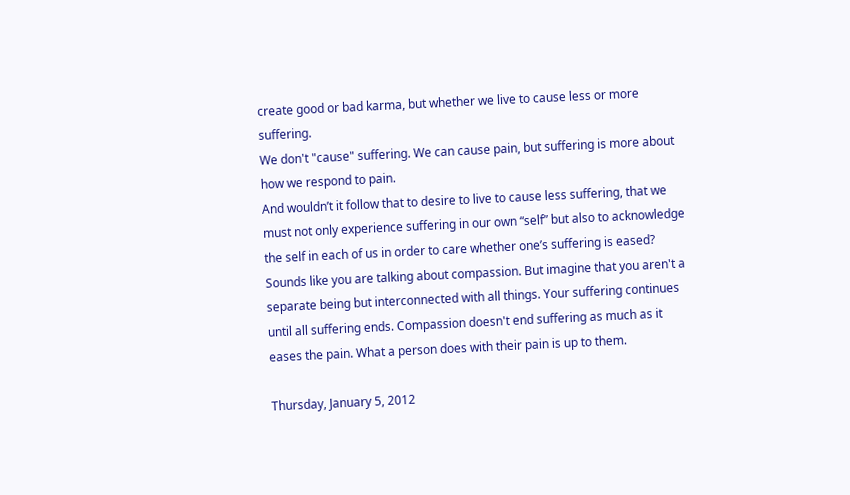create good or bad karma, but whether we live to cause less or more suffering.
We don't "cause" suffering. We can cause pain, but suffering is more about how we respond to pain.
And wouldn’t it follow that to desire to live to cause less suffering, that we must not only experience suffering in our own “self” but also to acknowledge the self in each of us in order to care whether one’s suffering is eased?
Sounds like you are talking about compassion. But imagine that you aren't a separate being but interconnected with all things. Your suffering continues until all suffering ends. Compassion doesn't end suffering as much as it eases the pain. What a person does with their pain is up to them.

Thursday, January 5, 2012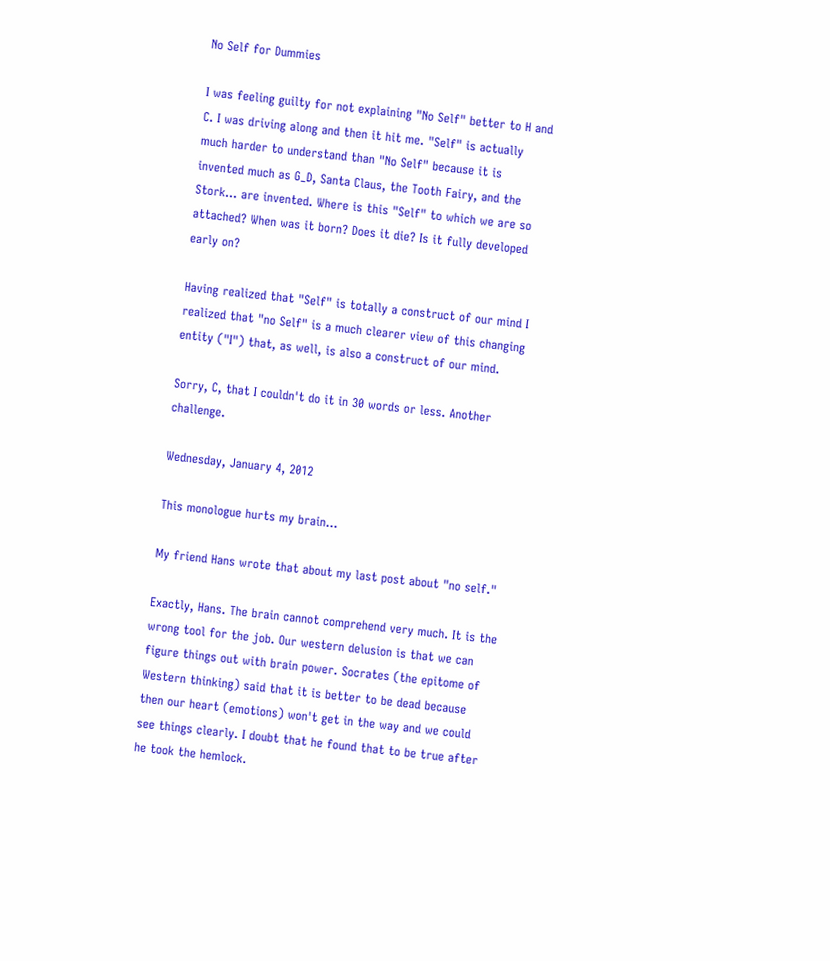No Self for Dummies

I was feeling guilty for not explaining "No Self" better to H and C. I was driving along and then it hit me. "Self" is actually much harder to understand than "No Self" because it is invented much as G_D, Santa Claus, the Tooth Fairy, and the Stork... are invented. Where is this "Self" to which we are so attached? When was it born? Does it die? Is it fully developed early on?

Having realized that "Self" is totally a construct of our mind I realized that "no Self" is a much clearer view of this changing entity ("I") that, as well, is also a construct of our mind.

Sorry, C, that I couldn't do it in 30 words or less. Another challenge.

Wednesday, January 4, 2012

This monologue hurts my brain...

My friend Hans wrote that about my last post about "no self."

Exactly, Hans. The brain cannot comprehend very much. It is the wrong tool for the job. Our western delusion is that we can figure things out with brain power. Socrates (the epitome of Western thinking) said that it is better to be dead because then our heart (emotions) won't get in the way and we could see things clearly. I doubt that he found that to be true after he took the hemlock.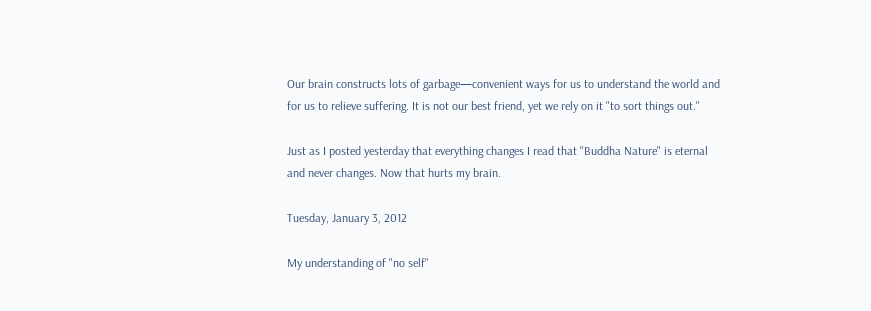Our brain constructs lots of garbage—convenient ways for us to understand the world and for us to relieve suffering. It is not our best friend, yet we rely on it "to sort things out."

Just as I posted yesterday that everything changes I read that "Buddha Nature" is eternal and never changes. Now that hurts my brain.

Tuesday, January 3, 2012

My understanding of "no self"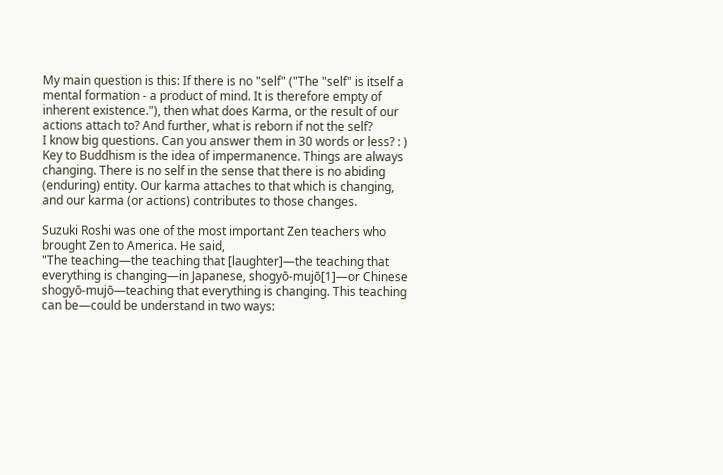My main question is this: If there is no "self" ("The "self" is itself a mental formation - a product of mind. It is therefore empty of inherent existence."), then what does Karma, or the result of our actions attach to? And further, what is reborn if not the self?
I know big questions. Can you answer them in 30 words or less? : )
Key to Buddhism is the idea of impermanence. Things are always changing. There is no self in the sense that there is no abiding (enduring) entity. Our karma attaches to that which is changing, and our karma (or actions) contributes to those changes.

Suzuki Roshi was one of the most important Zen teachers who brought Zen to America. He said,
"The teaching—the teaching that [laughter]—the teaching that everything is changing—in Japanese, shogyō-mujō[1]—or Chinese shogyō-mujō—teaching that everything is changing. This teaching can be—could be understand in two ways: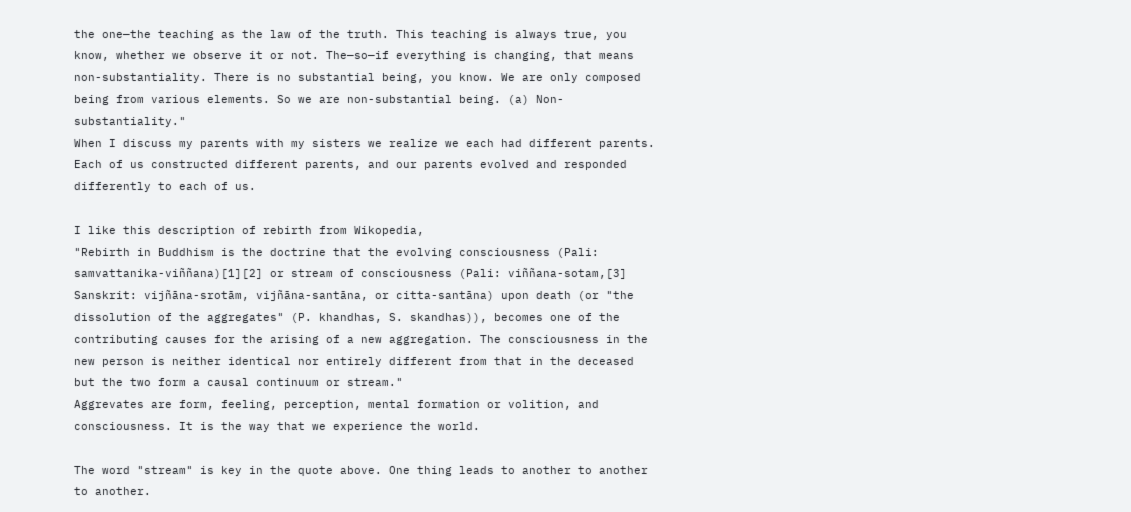the one—the teaching as the law of the truth. This teaching is always true, you know, whether we observe it or not. The—so—if everything is changing, that means non-substantiality. There is no substantial being, you know. We are only composed being from various elements. So we are non-substantial being. (a) Non-substantiality."
When I discuss my parents with my sisters we realize we each had different parents. Each of us constructed different parents, and our parents evolved and responded differently to each of us.

I like this description of rebirth from Wikopedia,
"Rebirth in Buddhism is the doctrine that the evolving consciousness (Pali: samvattanika-viññana)[1][2] or stream of consciousness (Pali: viññana-sotam,[3] Sanskrit: vijñāna-srotām, vijñāna-santāna, or citta-santāna) upon death (or "the dissolution of the aggregates" (P. khandhas, S. skandhas)), becomes one of the contributing causes for the arising of a new aggregation. The consciousness in the new person is neither identical nor entirely different from that in the deceased but the two form a causal continuum or stream."
Aggrevates are form, feeling, perception, mental formation or volition, and consciousness. It is the way that we experience the world.

The word "stream" is key in the quote above. One thing leads to another to another to another.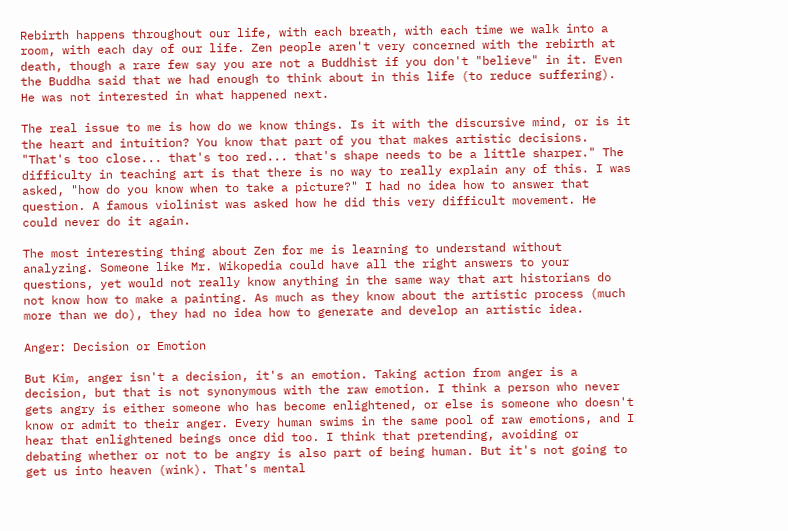Rebirth happens throughout our life, with each breath, with each time we walk into a room, with each day of our life. Zen people aren't very concerned with the rebirth at death, though a rare few say you are not a Buddhist if you don't "believe" in it. Even the Buddha said that we had enough to think about in this life (to reduce suffering). He was not interested in what happened next.

The real issue to me is how do we know things. Is it with the discursive mind, or is it the heart and intuition? You know that part of you that makes artistic decisions. "That's too close... that's too red... that's shape needs to be a little sharper." The difficulty in teaching art is that there is no way to really explain any of this. I was asked, "how do you know when to take a picture?" I had no idea how to answer that question. A famous violinist was asked how he did this very difficult movement. He could never do it again.

The most interesting thing about Zen for me is learning to understand without analyzing. Someone like Mr. Wikopedia could have all the right answers to your questions, yet would not really know anything in the same way that art historians do not know how to make a painting. As much as they know about the artistic process (much more than we do), they had no idea how to generate and develop an artistic idea.

Anger: Decision or Emotion

But Kim, anger isn't a decision, it's an emotion. Taking action from anger is a decision, but that is not synonymous with the raw emotion. I think a person who never gets angry is either someone who has become enlightened, or else is someone who doesn't know or admit to their anger. Every human swims in the same pool of raw emotions, and I hear that enlightened beings once did too. I think that pretending, avoiding or debating whether or not to be angry is also part of being human. But it's not going to get us into heaven (wink). That's mental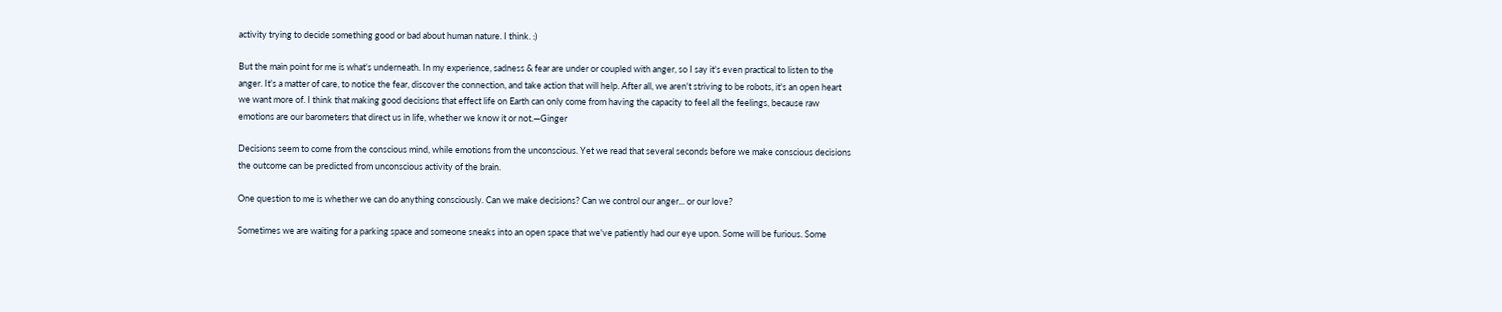activity trying to decide something good or bad about human nature. I think. :)

But the main point for me is what's underneath. In my experience, sadness & fear are under or coupled with anger, so I say it's even practical to listen to the anger. It's a matter of care, to notice the fear, discover the connection, and take action that will help. After all, we aren't striving to be robots, it's an open heart we want more of. I think that making good decisions that effect life on Earth can only come from having the capacity to feel all the feelings, because raw emotions are our barometers that direct us in life, whether we know it or not.—Ginger

Decisions seem to come from the conscious mind, while emotions from the unconscious. Yet we read that several seconds before we make conscious decisions the outcome can be predicted from unconscious activity of the brain.

One question to me is whether we can do anything consciously. Can we make decisions? Can we control our anger... or our love?

Sometimes we are waiting for a parking space and someone sneaks into an open space that we've patiently had our eye upon. Some will be furious. Some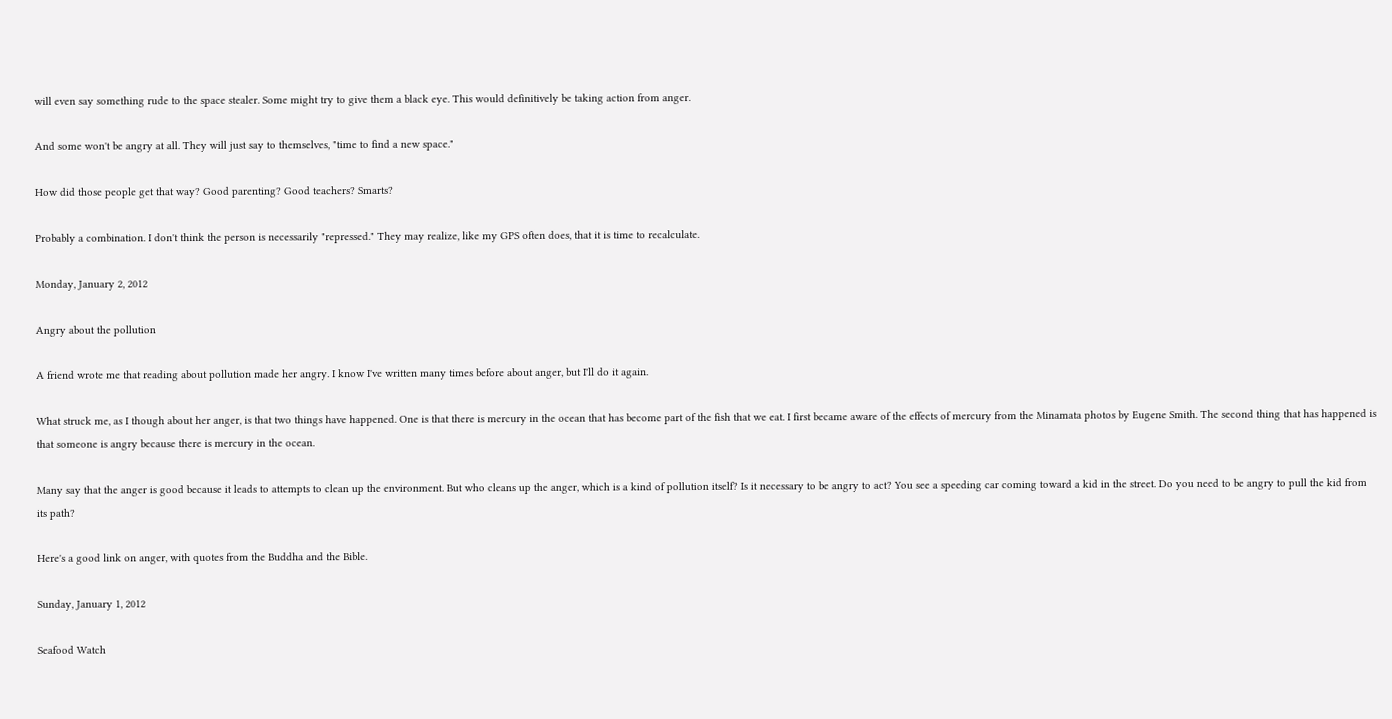will even say something rude to the space stealer. Some might try to give them a black eye. This would definitively be taking action from anger.

And some won't be angry at all. They will just say to themselves, "time to find a new space."

How did those people get that way? Good parenting? Good teachers? Smarts?

Probably a combination. I don't think the person is necessarily "repressed." They may realize, like my GPS often does, that it is time to recalculate.

Monday, January 2, 2012

Angry about the pollution

A friend wrote me that reading about pollution made her angry. I know I've written many times before about anger, but I'll do it again.

What struck me, as I though about her anger, is that two things have happened. One is that there is mercury in the ocean that has become part of the fish that we eat. I first became aware of the effects of mercury from the Minamata photos by Eugene Smith. The second thing that has happened is that someone is angry because there is mercury in the ocean.

Many say that the anger is good because it leads to attempts to clean up the environment. But who cleans up the anger, which is a kind of pollution itself? Is it necessary to be angry to act? You see a speeding car coming toward a kid in the street. Do you need to be angry to pull the kid from its path?

Here's a good link on anger, with quotes from the Buddha and the Bible.

Sunday, January 1, 2012

Seafood Watch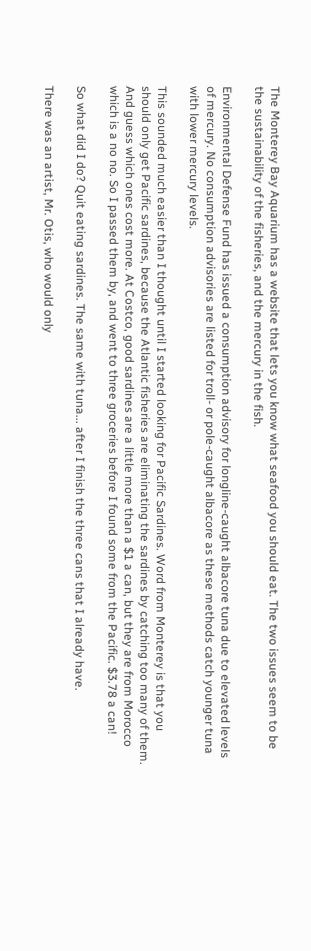The Monterey Bay Aquarium has a website that lets you know what seafood you should eat. The two issues seem to be the sustainability of the fisheries, and the mercury in the fish.

Environmental Defense Fund has issued a consumption advisory for longline-caught albacore tuna due to elevated levels of mercury. No consumption advisories are listed for troll- or pole-caught albacore as these methods catch younger tuna with lower mercury levels.

This sounded much easier than I thought until I started looking for Pacific Sardines. Word from Monterey is that you should only get Pacific sardines, because the Atlantic fisheries are eliminating the sardines by catching too many of them. And guess which ones cost more. At Costco, good sardines are a little more than a $1 a can, but they are from Morocco which is a no no. So I passed them by, and went to three groceries before I found some from the Pacific. $3.78 a can!

So what did I do? Quit eating sardines. The same with tuna... after I finish the three cans that I already have.

There was an artist, Mr. Otis, who would only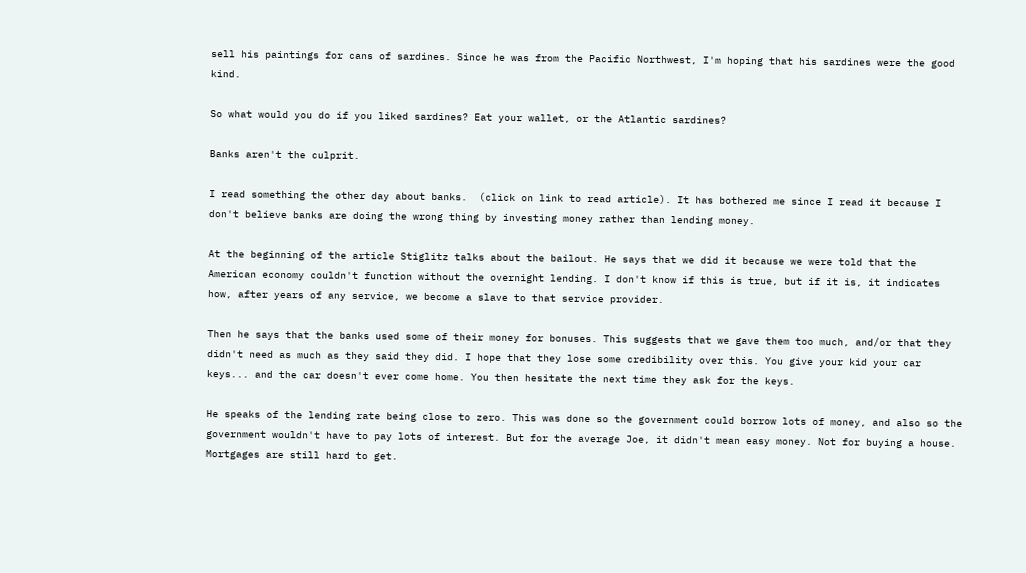sell his paintings for cans of sardines. Since he was from the Pacific Northwest, I'm hoping that his sardines were the good kind.

So what would you do if you liked sardines? Eat your wallet, or the Atlantic sardines?

Banks aren't the culprit.

I read something the other day about banks.  (click on link to read article). It has bothered me since I read it because I don't believe banks are doing the wrong thing by investing money rather than lending money.

At the beginning of the article Stiglitz talks about the bailout. He says that we did it because we were told that the American economy couldn't function without the overnight lending. I don't know if this is true, but if it is, it indicates how, after years of any service, we become a slave to that service provider.

Then he says that the banks used some of their money for bonuses. This suggests that we gave them too much, and/or that they didn't need as much as they said they did. I hope that they lose some credibility over this. You give your kid your car keys... and the car doesn't ever come home. You then hesitate the next time they ask for the keys.

He speaks of the lending rate being close to zero. This was done so the government could borrow lots of money, and also so the government wouldn't have to pay lots of interest. But for the average Joe, it didn't mean easy money. Not for buying a house. Mortgages are still hard to get.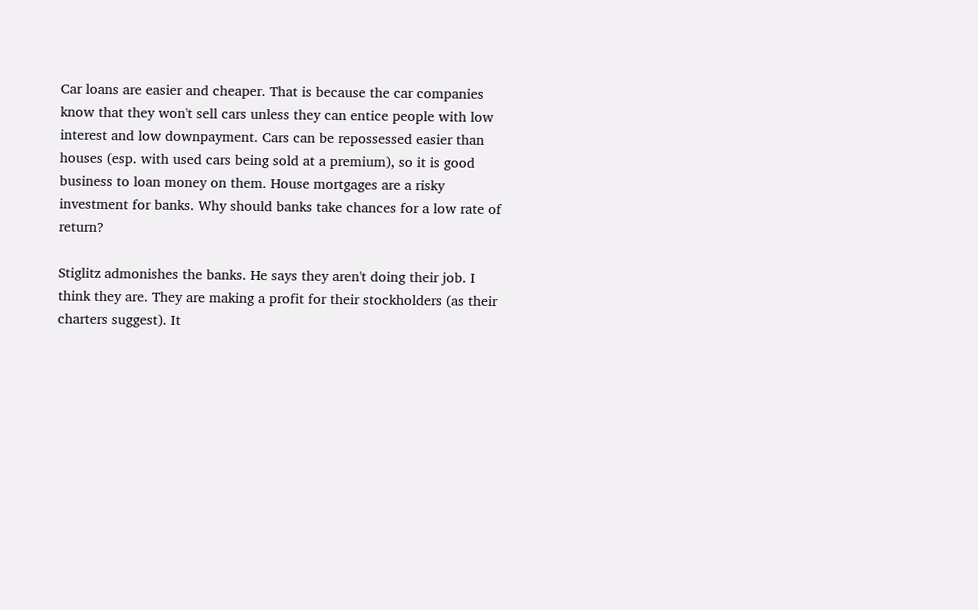Car loans are easier and cheaper. That is because the car companies know that they won't sell cars unless they can entice people with low interest and low downpayment. Cars can be repossessed easier than houses (esp. with used cars being sold at a premium), so it is good business to loan money on them. House mortgages are a risky investment for banks. Why should banks take chances for a low rate of return?

Stiglitz admonishes the banks. He says they aren't doing their job. I think they are. They are making a profit for their stockholders (as their charters suggest). It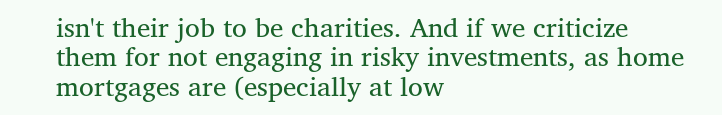isn't their job to be charities. And if we criticize them for not engaging in risky investments, as home mortgages are (especially at low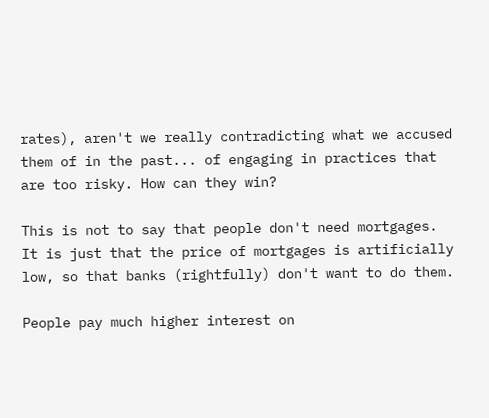rates), aren't we really contradicting what we accused them of in the past... of engaging in practices that are too risky. How can they win?

This is not to say that people don't need mortgages. It is just that the price of mortgages is artificially low, so that banks (rightfully) don't want to do them.

People pay much higher interest on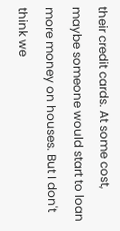their credit cards. At some cost, maybe someone would start to loan more money on houses. But I don't think we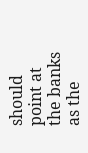should point at the banks as the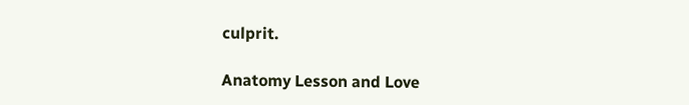culprit.

Anatomy Lesson and Love